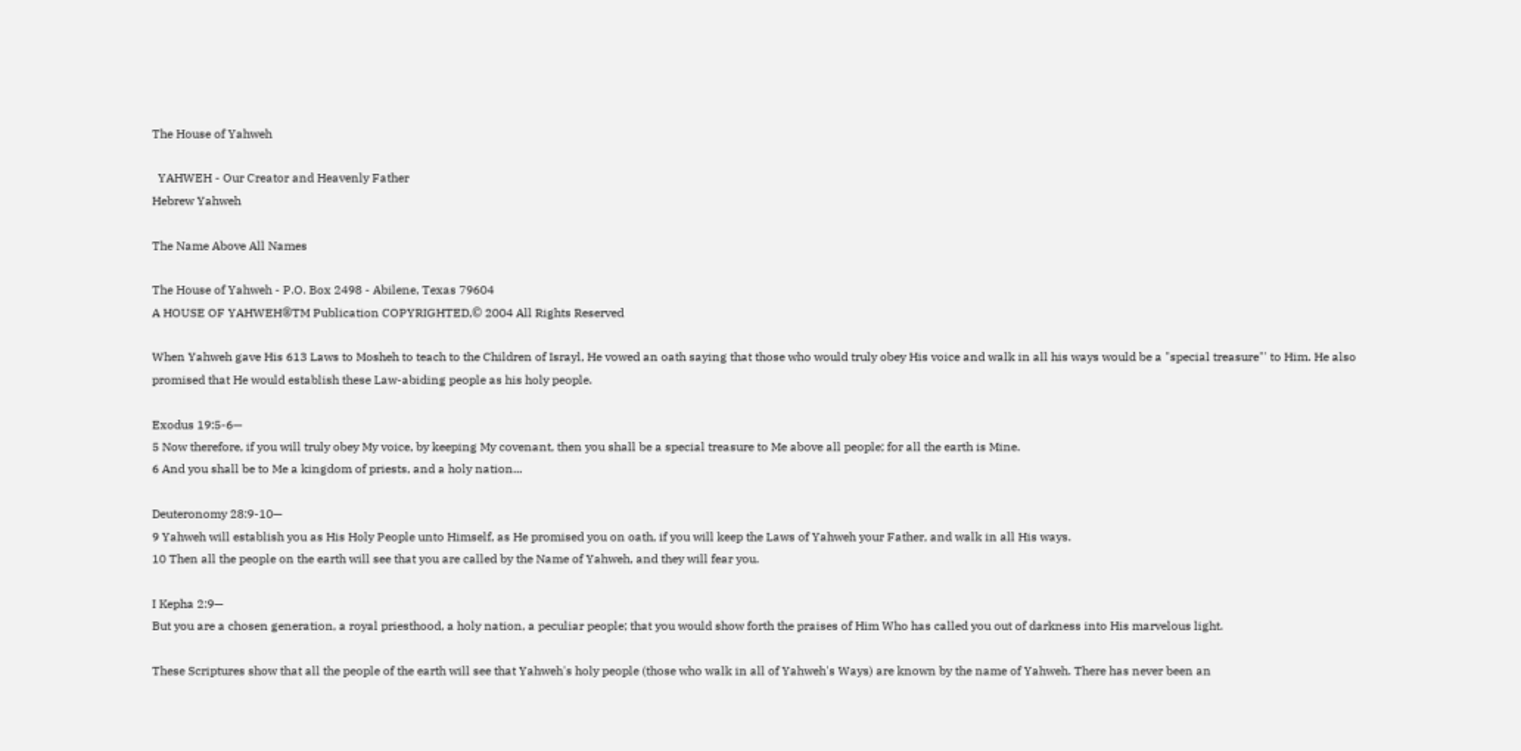The House of Yahweh

  YAHWEH - Our Creator and Heavenly Father
Hebrew Yahweh

The Name Above All Names

The House of Yahweh - P.O. Box 2498 - Abilene, Texas 79604
A HOUSE OF YAHWEH®TM Publication COPYRIGHTED,© 2004 All Rights Reserved

When Yahweh gave His 613 Laws to Mosheh to teach to the Children of Israyl, He vowed an oath saying that those who would truly obey His voice and walk in all his ways would be a "special treasure"' to Him. He also promised that He would establish these Law-abiding people as his holy people.

Exodus 19:5-6—
5 Now therefore, if you will truly obey My voice, by keeping My covenant, then you shall be a special treasure to Me above all people; for all the earth is Mine.
6 And you shall be to Me a kingdom of priests, and a holy nation...

Deuteronomy 28:9-10—
9 Yahweh will establish you as His Holy People unto Himself, as He promised you on oath, if you will keep the Laws of Yahweh your Father, and walk in all His ways.
10 Then all the people on the earth will see that you are called by the Name of Yahweh, and they will fear you.

I Kepha 2:9—
But you are a chosen generation, a royal priesthood, a holy nation, a peculiar people; that you would show forth the praises of Him Who has called you out of darkness into His marvelous light.

These Scriptures show that all the people of the earth will see that Yahweh's holy people (those who walk in all of Yahweh's Ways) are known by the name of Yahweh. There has never been an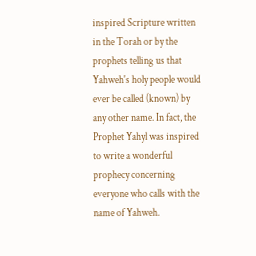inspired Scripture written in the Torah or by the prophets telling us that Yahweh's holy people would ever be called (known) by any other name. In fact, the Prophet Yahyl was inspired to write a wonderful prophecy concerning everyone who calls with the name of Yahweh.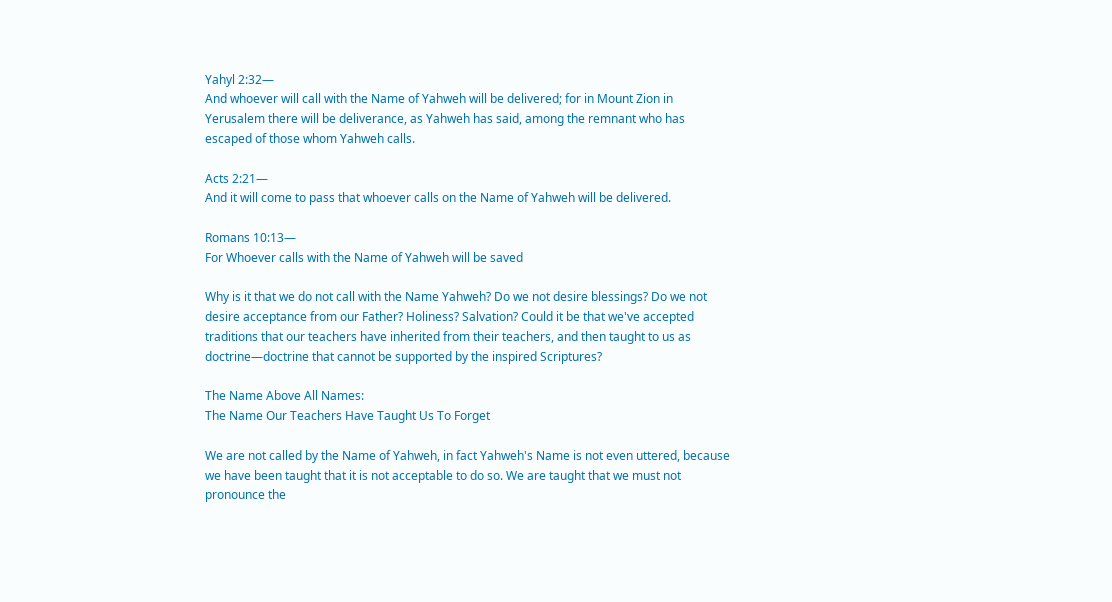Yahyl 2:32—
And whoever will call with the Name of Yahweh will be delivered; for in Mount Zion in Yerusalem there will be deliverance, as Yahweh has said, among the remnant who has escaped of those whom Yahweh calls.

Acts 2:21—
And it will come to pass that whoever calls on the Name of Yahweh will be delivered.

Romans 10:13—
For Whoever calls with the Name of Yahweh will be saved

Why is it that we do not call with the Name Yahweh? Do we not desire blessings? Do we not desire acceptance from our Father? Holiness? Salvation? Could it be that we've accepted traditions that our teachers have inherited from their teachers, and then taught to us as doctrine—doctrine that cannot be supported by the inspired Scriptures?

The Name Above All Names:
The Name Our Teachers Have Taught Us To Forget

We are not called by the Name of Yahweh, in fact Yahweh's Name is not even uttered, because we have been taught that it is not acceptable to do so. We are taught that we must not pronounce the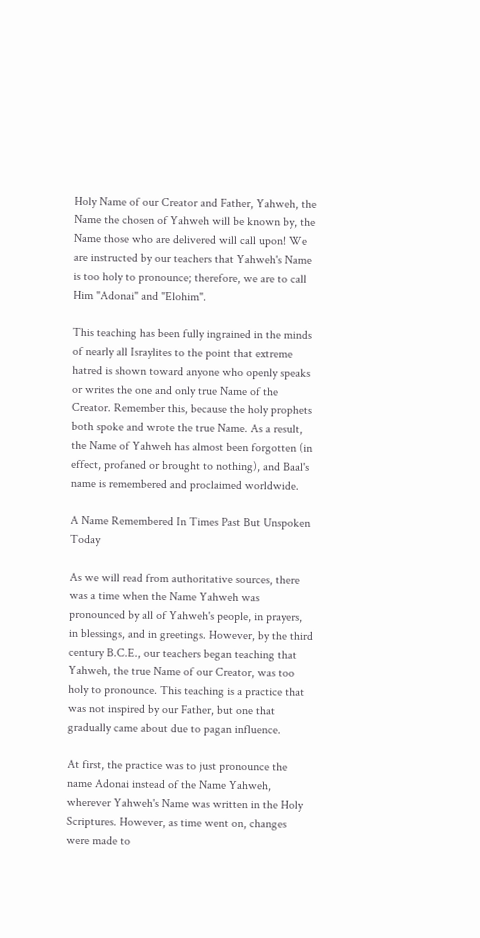Holy Name of our Creator and Father, Yahweh, the Name the chosen of Yahweh will be known by, the Name those who are delivered will call upon! We are instructed by our teachers that Yahweh's Name is too holy to pronounce; therefore, we are to call Him "Adonai" and "Elohim".

This teaching has been fully ingrained in the minds of nearly all Israylites to the point that extreme hatred is shown toward anyone who openly speaks or writes the one and only true Name of the Creator. Remember this, because the holy prophets both spoke and wrote the true Name. As a result, the Name of Yahweh has almost been forgotten (in effect, profaned or brought to nothing), and Baal's name is remembered and proclaimed worldwide.

A Name Remembered In Times Past But Unspoken Today

As we will read from authoritative sources, there was a time when the Name Yahweh was pronounced by all of Yahweh's people, in prayers, in blessings, and in greetings. However, by the third century B.C.E., our teachers began teaching that Yahweh, the true Name of our Creator, was too holy to pronounce. This teaching is a practice that was not inspired by our Father, but one that gradually came about due to pagan influence.

At first, the practice was to just pronounce the name Adonai instead of the Name Yahweh, wherever Yahweh's Name was written in the Holy Scriptures. However, as time went on, changes were made to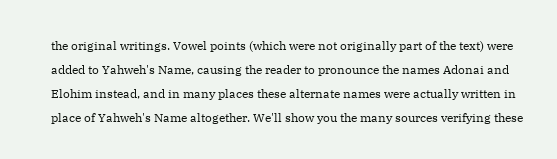the original writings. Vowel points (which were not originally part of the text) were added to Yahweh's Name, causing the reader to pronounce the names Adonai and Elohim instead, and in many places these alternate names were actually written in place of Yahweh's Name altogether. We'll show you the many sources verifying these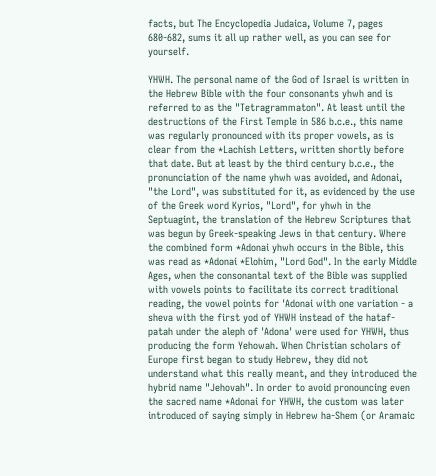facts, but The Encyclopedia Judaica, Volume 7, pages 680-682, sums it all up rather well, as you can see for yourself.

YHWH. The personal name of the God of Israel is written in the Hebrew Bible with the four consonants yhwh and is referred to as the "Tetragrammaton". At least until the destructions of the First Temple in 586 b.c.e., this name was regularly pronounced with its proper vowels, as is clear from the *Lachish Letters, written shortly before that date. But at least by the third century b.c.e., the pronunciation of the name yhwh was avoided, and Adonai, "the Lord", was substituted for it, as evidenced by the use of the Greek word Kyrios, "Lord", for yhwh in the Septuagint, the translation of the Hebrew Scriptures that was begun by Greek-speaking Jews in that century. Where the combined form *Adonai yhwh occurs in the Bible, this was read as *Adonai *Elohim, "Lord God". In the early Middle Ages, when the consonantal text of the Bible was supplied with vowels points to facilitate its correct traditional reading, the vowel points for 'Adonai with one variation - a sheva with the first yod of YHWH instead of the hataf-patah under the aleph of 'Adona' were used for YHWH, thus producing the form Yehowah. When Christian scholars of Europe first began to study Hebrew, they did not understand what this really meant, and they introduced the hybrid name "Jehovah". In order to avoid pronouncing even the sacred name *Adonai for YHWH, the custom was later introduced of saying simply in Hebrew ha-Shem (or Aramaic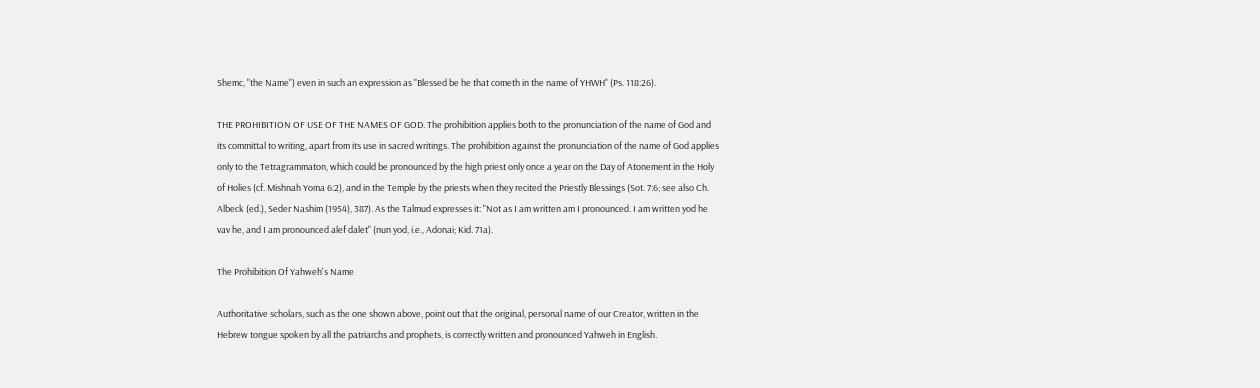Shemc, "the Name") even in such an expression as "Blessed be he that cometh in the name of YHWH" (Ps. 118:26).

THE PROHIBITION OF USE OF THE NAMES OF GOD. The prohibition applies both to the pronunciation of the name of God and its committal to writing, apart from its use in sacred writings. The prohibition against the pronunciation of the name of God applies only to the Tetragrammaton, which could be pronounced by the high priest only once a year on the Day of Atonement in the Holy of Holies (cf. Mishnah Yoma 6:2), and in the Temple by the priests when they recited the Priestly Blessings (Sot. 7:6; see also Ch. Albeck (ed.), Seder Nashim (1954), 387). As the Talmud expresses it: "Not as I am written am I pronounced. I am written yod he vav he, and I am pronounced alef dalet" (nun yod, i.e., Adonai; Kid. 71a).

The Prohibition Of Yahweh's Name

Authoritative scholars, such as the one shown above, point out that the original, personal name of our Creator, written in the Hebrew tongue spoken by all the patriarchs and prophets, is correctly written and pronounced Yahweh in English.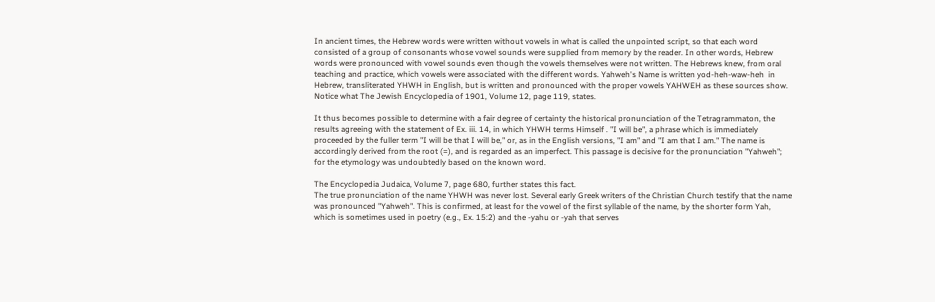In ancient times, the Hebrew words were written without vowels in what is called the unpointed script, so that each word consisted of a group of consonants whose vowel sounds were supplied from memory by the reader. In other words, Hebrew words were pronounced with vowel sounds even though the vowels themselves were not written. The Hebrews knew, from oral teaching and practice, which vowels were associated with the different words. Yahweh's Name is written yod-heh-waw-heh  in Hebrew, transliterated YHWH in English, but is written and pronounced with the proper vowels YAHWEH as these sources show. Notice what The Jewish Encyclopedia of 1901, Volume 12, page 119, states.

It thus becomes possible to determine with a fair degree of certainty the historical pronunciation of the Tetragrammaton, the results agreeing with the statement of Ex. iii. 14, in which YHWH terms Himself . "I will be", a phrase which is immediately proceeded by the fuller term "I will be that I will be," or, as in the English versions, "I am" and "I am that I am." The name is accordingly derived from the root (=), and is regarded as an imperfect. This passage is decisive for the pronunciation "Yahweh"; for the etymology was undoubtedly based on the known word.

The Encyclopedia Judaica, Volume 7, page 680, further states this fact.
The true pronunciation of the name YHWH was never lost. Several early Greek writers of the Christian Church testify that the name was pronounced "Yahweh". This is confirmed, at least for the vowel of the first syllable of the name, by the shorter form Yah, which is sometimes used in poetry (e.g., Ex. 15:2) and the -yahu or -yah that serves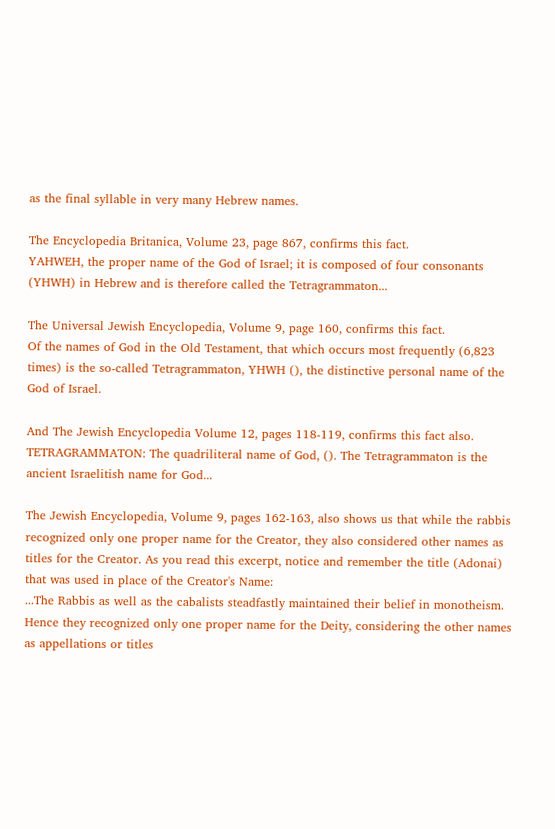as the final syllable in very many Hebrew names.

The Encyclopedia Britanica, Volume 23, page 867, confirms this fact.
YAHWEH, the proper name of the God of Israel; it is composed of four consonants (YHWH) in Hebrew and is therefore called the Tetragrammaton...

The Universal Jewish Encyclopedia, Volume 9, page 160, confirms this fact.
Of the names of God in the Old Testament, that which occurs most frequently (6,823 times) is the so-called Tetragrammaton, YHWH (), the distinctive personal name of the God of Israel.

And The Jewish Encyclopedia Volume 12, pages 118-119, confirms this fact also.
TETRAGRAMMATON: The quadriliteral name of God, (). The Tetragrammaton is the ancient Israelitish name for God...

The Jewish Encyclopedia, Volume 9, pages 162-163, also shows us that while the rabbis recognized only one proper name for the Creator, they also considered other names as titles for the Creator. As you read this excerpt, notice and remember the title (Adonai) that was used in place of the Creator's Name:
...The Rabbis as well as the cabalists steadfastly maintained their belief in monotheism. Hence they recognized only one proper name for the Deity, considering the other names as appellations or titles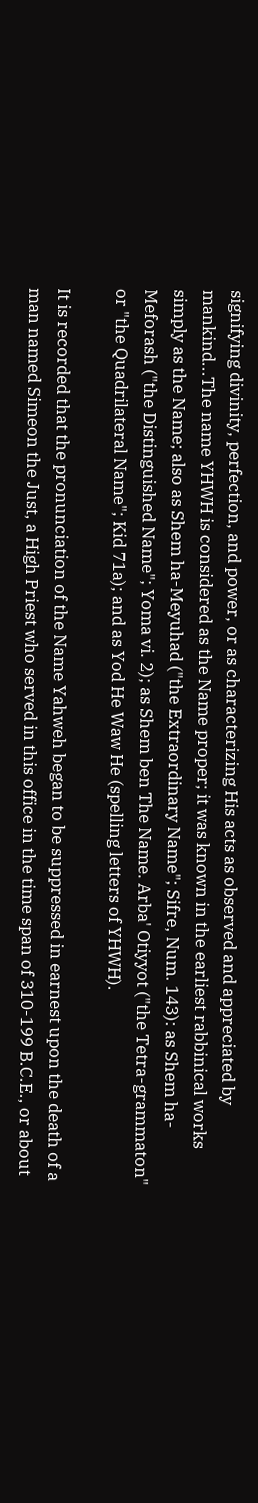signifying divinity, perfection, and power, or as characterizing His acts as observed and appreciated by mankind...The name YHWH is considered as the Name proper; it was known in the earliest rabbinical works simply as the Name; also as Shem ha-Meyuhad ("the Extraordinary Name"; Sifre, Num. 143): as Shem ha-Meforash ("the Distinguished Name"; Yoma vi. 2); as Shem ben The Name. Arba' Otiyyot ("the Tetra-grammaton" or "the Quadrilateral Name"; Kid 71a); and as Yod He Waw He (spelling letters of YHWH).

It is recorded that the pronunciation of the Name Yahweh began to be suppressed in earnest upon the death of a man named Simeon the Just, a High Priest who served in this office in the time span of 310-199 B.C.E., or about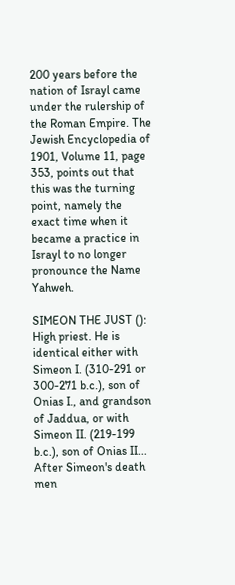200 years before the nation of Israyl came under the rulership of the Roman Empire. The Jewish Encyclopedia of 1901, Volume 11, page 353, points out that this was the turning point, namely the exact time when it became a practice in Israyl to no longer pronounce the Name Yahweh.

SIMEON THE JUST (): High priest. He is identical either with Simeon I. (310-291 or 300-271 b.c.), son of Onias I., and grandson of Jaddua, or with Simeon II. (219-199 b.c.), son of Onias II... After Simeon's death men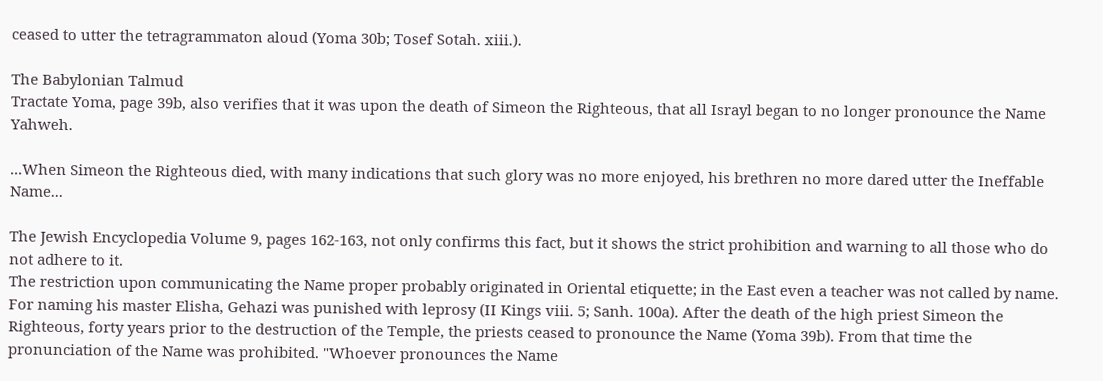ceased to utter the tetragrammaton aloud (Yoma 30b; Tosef Sotah. xiii.).

The Babylonian Talmud
Tractate Yoma, page 39b, also verifies that it was upon the death of Simeon the Righteous, that all Israyl began to no longer pronounce the Name Yahweh.

...When Simeon the Righteous died, with many indications that such glory was no more enjoyed, his brethren no more dared utter the Ineffable Name...

The Jewish Encyclopedia Volume 9, pages 162-163, not only confirms this fact, but it shows the strict prohibition and warning to all those who do not adhere to it.
The restriction upon communicating the Name proper probably originated in Oriental etiquette; in the East even a teacher was not called by name. For naming his master Elisha, Gehazi was punished with leprosy (II Kings viii. 5; Sanh. 100a). After the death of the high priest Simeon the Righteous, forty years prior to the destruction of the Temple, the priests ceased to pronounce the Name (Yoma 39b). From that time the pronunciation of the Name was prohibited. "Whoever pronounces the Name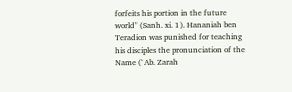forfeits his portion in the future world" (Sanh. xi. 1). Hananiah ben Teradion was punished for teaching his disciples the pronunciation of the Name (`Ab. Zarah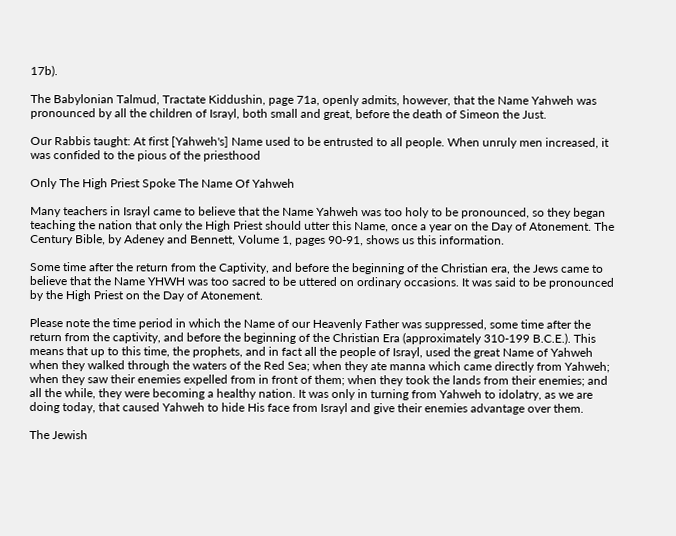17b).

The Babylonian Talmud, Tractate Kiddushin, page 71a, openly admits, however, that the Name Yahweh was pronounced by all the children of Israyl, both small and great, before the death of Simeon the Just.

Our Rabbis taught: At first [Yahweh's] Name used to be entrusted to all people. When unruly men increased, it was confided to the pious of the priesthood

Only The High Priest Spoke The Name Of Yahweh

Many teachers in Israyl came to believe that the Name Yahweh was too holy to be pronounced, so they began teaching the nation that only the High Priest should utter this Name, once a year on the Day of Atonement. The Century Bible, by Adeney and Bennett, Volume 1, pages 90-91, shows us this information.

Some time after the return from the Captivity, and before the beginning of the Christian era, the Jews came to believe that the Name YHWH was too sacred to be uttered on ordinary occasions. It was said to be pronounced by the High Priest on the Day of Atonement.

Please note the time period in which the Name of our Heavenly Father was suppressed, some time after the return from the captivity, and before the beginning of the Christian Era (approximately 310-199 B.C.E.). This means that up to this time, the prophets, and in fact all the people of Israyl, used the great Name of Yahweh when they walked through the waters of the Red Sea; when they ate manna which came directly from Yahweh; when they saw their enemies expelled from in front of them; when they took the lands from their enemies; and all the while, they were becoming a healthy nation. It was only in turning from Yahweh to idolatry, as we are doing today, that caused Yahweh to hide His face from Israyl and give their enemies advantage over them.

The Jewish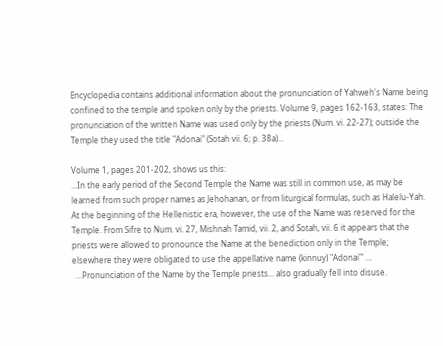Encyclopedia contains additional information about the pronunciation of Yahweh's Name being confined to the temple and spoken only by the priests. Volume 9, pages 162-163, states: The pronunciation of the written Name was used only by the priests (Num. vi. 22-27); outside the Temple they used the title "Adonai" (Sotah vii. 6; p. 38a)...

Volume 1, pages 201-202, shows us this:
...In the early period of the Second Temple the Name was still in common use, as may be learned from such proper names as Jehohanan, or from liturgical formulas, such as Halelu-Yah. At the beginning of the Hellenistic era, however, the use of the Name was reserved for the Temple. From Sifre to Num. vi. 27, Mishnah Tamid, vii. 2, and Sotah, vii. 6 it appears that the priests were allowed to pronounce the Name at the benediction only in the Temple; elsewhere they were obligated to use the appellative name (kinnuy) "Adonai"' ...
  ...Pronunciation of the Name by the Temple priests... also gradually fell into disuse.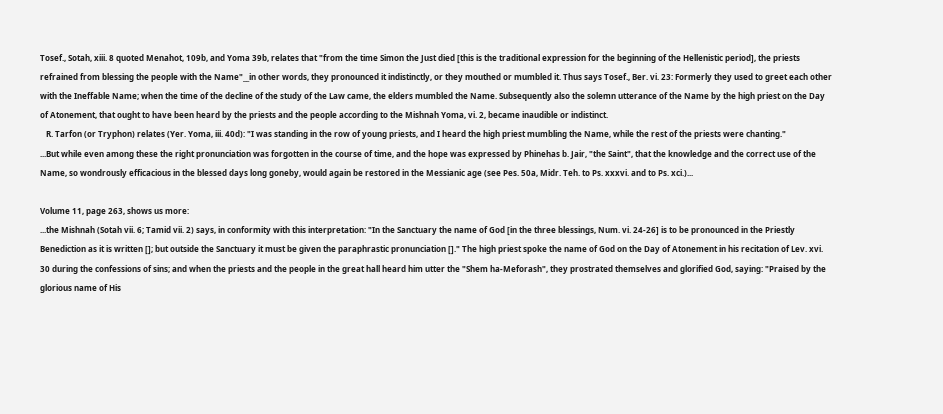Tosef., Sotah, xiii. 8 quoted Menahot, 109b, and Yoma 39b, relates that "from the time Simon the Just died [this is the traditional expression for the beginning of the Hellenistic period], the priests refrained from blessing the people with the Name"__in other words, they pronounced it indistinctly, or they mouthed or mumbled it. Thus says Tosef., Ber. vi. 23: Formerly they used to greet each other with the Ineffable Name; when the time of the decline of the study of the Law came, the elders mumbled the Name. Subsequently also the solemn utterance of the Name by the high priest on the Day of Atonement, that ought to have been heard by the priests and the people according to the Mishnah Yoma, vi. 2, became inaudible or indistinct.
   R. Tarfon (or Tryphon) relates (Yer. Yoma, iii. 40d): "I was standing in the row of young priests, and I heard the high priest mumbling the Name, while the rest of the priests were chanting."
...But while even among these the right pronunciation was forgotten in the course of time, and the hope was expressed by Phinehas b. Jair, "the Saint", that the knowledge and the correct use of the Name, so wondrously efficacious in the blessed days long goneby, would again be restored in the Messianic age (see Pes. 50a, Midr. Teh. to Ps. xxxvi. and to Ps. xci.)...

Volume 11, page 263, shows us more:
...the Mishnah (Sotah vii. 6; Tamid vii. 2) says, in conformity with this interpretation: "In the Sanctuary the name of God [in the three blessings, Num. vi. 24-26] is to be pronounced in the Priestly Benediction as it is written []; but outside the Sanctuary it must be given the paraphrastic pronunciation []." The high priest spoke the name of God on the Day of Atonement in his recitation of Lev. xvi. 30 during the confessions of sins; and when the priests and the people in the great hall heard him utter the "Shem ha-Meforash", they prostrated themselves and glorified God, saying: "Praised by the glorious name of His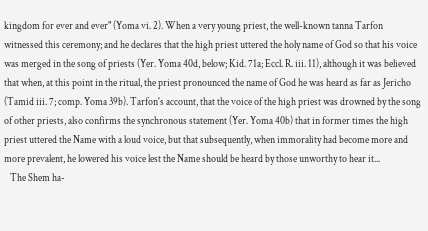kingdom for ever and ever" (Yoma vi. 2). When a very young priest, the well-known tanna Tarfon witnessed this ceremony; and he declares that the high priest uttered the holy name of God so that his voice was merged in the song of priests (Yer. Yoma 40d, below; Kid. 71a; Eccl. R. iii. 11), although it was believed that when, at this point in the ritual, the priest pronounced the name of God he was heard as far as Jericho (Tamid iii. 7; comp. Yoma 39b). Tarfon's account, that the voice of the high priest was drowned by the song of other priests, also confirms the synchronous statement (Yer. Yoma 40b) that in former times the high priest uttered the Name with a loud voice, but that subsequently, when immorality had become more and more prevalent, he lowered his voice lest the Name should be heard by those unworthy to hear it...
   The Shem ha-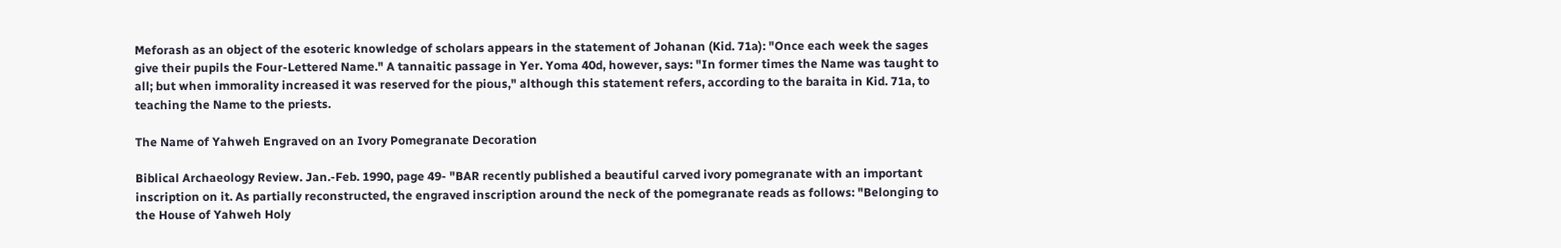Meforash as an object of the esoteric knowledge of scholars appears in the statement of Johanan (Kid. 71a): "Once each week the sages give their pupils the Four-Lettered Name." A tannaitic passage in Yer. Yoma 40d, however, says: "In former times the Name was taught to all; but when immorality increased it was reserved for the pious," although this statement refers, according to the baraita in Kid. 71a, to teaching the Name to the priests.

The Name of Yahweh Engraved on an Ivory Pomegranate Decoration

Biblical Archaeology Review. Jan.-Feb. 1990, page 49- "BAR recently published a beautiful carved ivory pomegranate with an important inscription on it. As partially reconstructed, the engraved inscription around the neck of the pomegranate reads as follows: "Belonging to the House of Yahweh Holy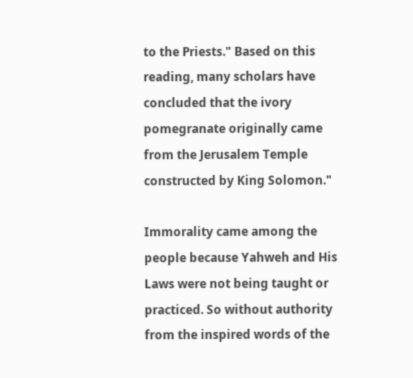to the Priests." Based on this reading, many scholars have concluded that the ivory pomegranate originally came from the Jerusalem Temple constructed by King Solomon."

Immorality came among the people because Yahweh and His Laws were not being taught or practiced. So without authority from the inspired words of the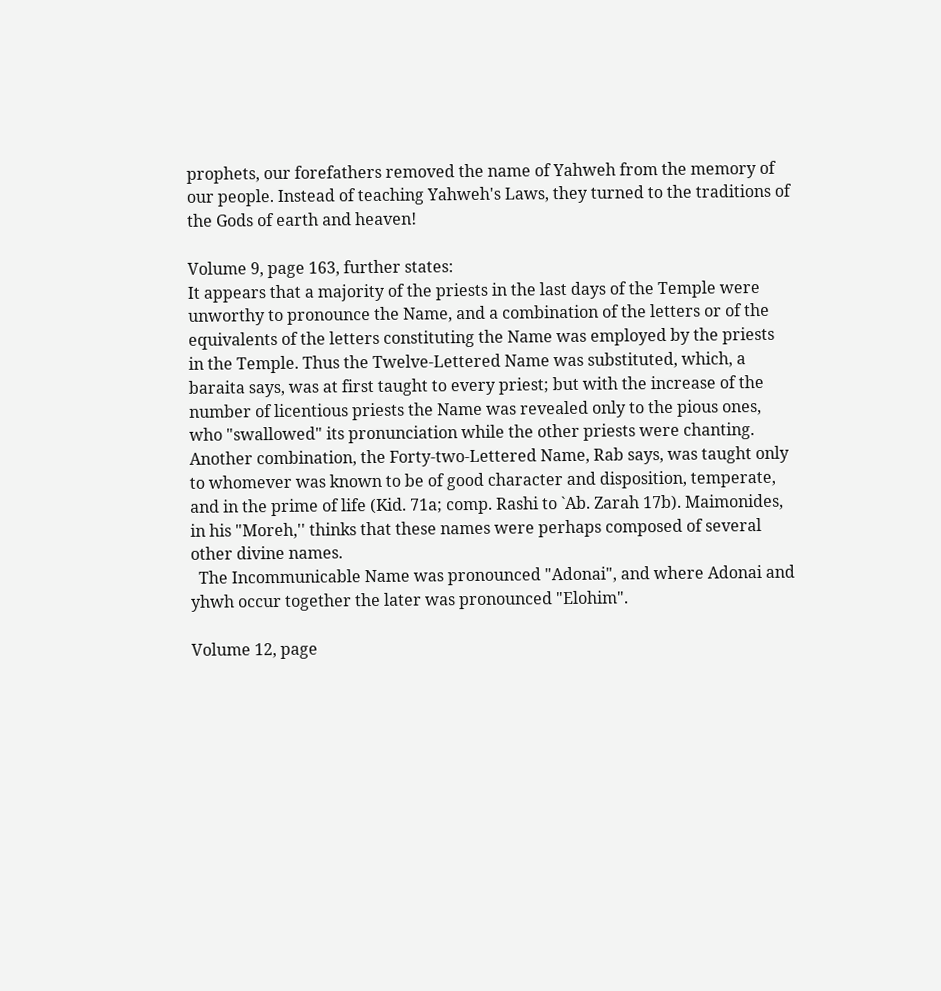prophets, our forefathers removed the name of Yahweh from the memory of our people. Instead of teaching Yahweh's Laws, they turned to the traditions of the Gods of earth and heaven!

Volume 9, page 163, further states:
It appears that a majority of the priests in the last days of the Temple were unworthy to pronounce the Name, and a combination of the letters or of the equivalents of the letters constituting the Name was employed by the priests in the Temple. Thus the Twelve-Lettered Name was substituted, which, a baraita says, was at first taught to every priest; but with the increase of the number of licentious priests the Name was revealed only to the pious ones, who "swallowed" its pronunciation while the other priests were chanting. Another combination, the Forty-two-Lettered Name, Rab says, was taught only to whomever was known to be of good character and disposition, temperate, and in the prime of life (Kid. 71a; comp. Rashi to `Ab. Zarah 17b). Maimonides, in his "Moreh,'' thinks that these names were perhaps composed of several other divine names.
  The Incommunicable Name was pronounced "Adonai", and where Adonai and yhwh occur together the later was pronounced "Elohim".

Volume 12, page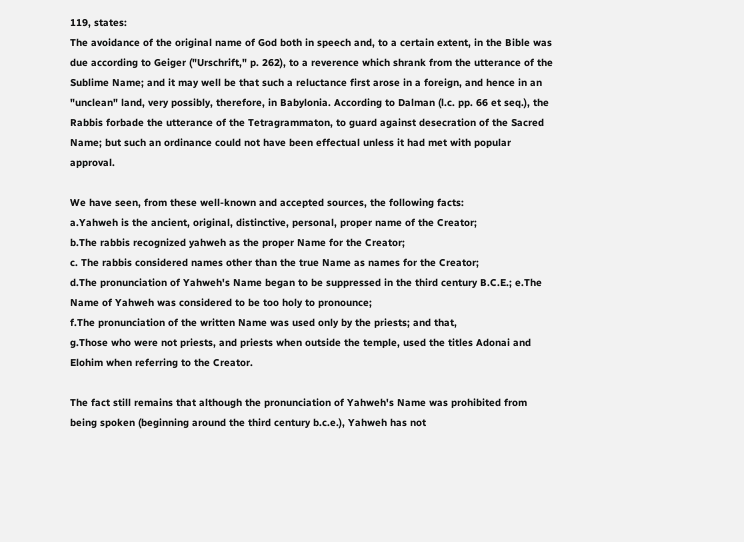119, states:
The avoidance of the original name of God both in speech and, to a certain extent, in the Bible was due according to Geiger ("Urschrift," p. 262), to a reverence which shrank from the utterance of the Sublime Name; and it may well be that such a reluctance first arose in a foreign, and hence in an "unclean" land, very possibly, therefore, in Babylonia. According to Dalman (l.c. pp. 66 et seq.), the Rabbis forbade the utterance of the Tetragrammaton, to guard against desecration of the Sacred Name; but such an ordinance could not have been effectual unless it had met with popular approval.

We have seen, from these well-known and accepted sources, the following facts:
a.Yahweh is the ancient, original, distinctive, personal, proper name of the Creator;
b.The rabbis recognized yahweh as the proper Name for the Creator;
c. The rabbis considered names other than the true Name as names for the Creator;
d.The pronunciation of Yahweh's Name began to be suppressed in the third century B.C.E.; e.The Name of Yahweh was considered to be too holy to pronounce;
f.The pronunciation of the written Name was used only by the priests; and that,
g.Those who were not priests, and priests when outside the temple, used the titles Adonai and Elohim when referring to the Creator.

The fact still remains that although the pronunciation of Yahweh's Name was prohibited from being spoken (beginning around the third century b.c.e.), Yahweh has not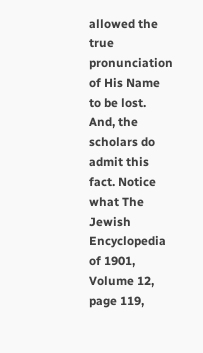allowed the true pronunciation of His Name to be lost. And, the scholars do admit this fact. Notice what The Jewish Encyclopedia of 1901, Volume 12, page 119,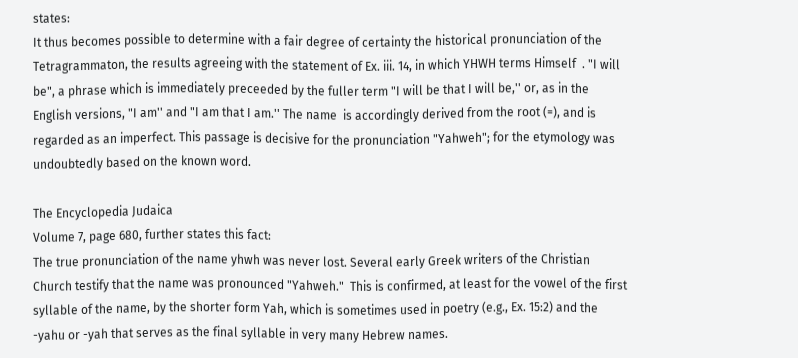states:
It thus becomes possible to determine with a fair degree of certainty the historical pronunciation of the Tetragrammaton, the results agreeing with the statement of Ex. iii. 14, in which YHWH terms Himself  . "I will be", a phrase which is immediately preceeded by the fuller term "I will be that I will be,'' or, as in the English versions, "I am'' and "I am that I am.'' The name  is accordingly derived from the root (=), and is regarded as an imperfect. This passage is decisive for the pronunciation "Yahweh"; for the etymology was undoubtedly based on the known word.

The Encyclopedia Judaica
Volume 7, page 680, further states this fact:
The true pronunciation of the name yhwh was never lost. Several early Greek writers of the Christian Church testify that the name was pronounced "Yahweh."  This is confirmed, at least for the vowel of the first syllable of the name, by the shorter form Yah, which is sometimes used in poetry (e.g., Ex. 15:2) and the -yahu or -yah that serves as the final syllable in very many Hebrew names.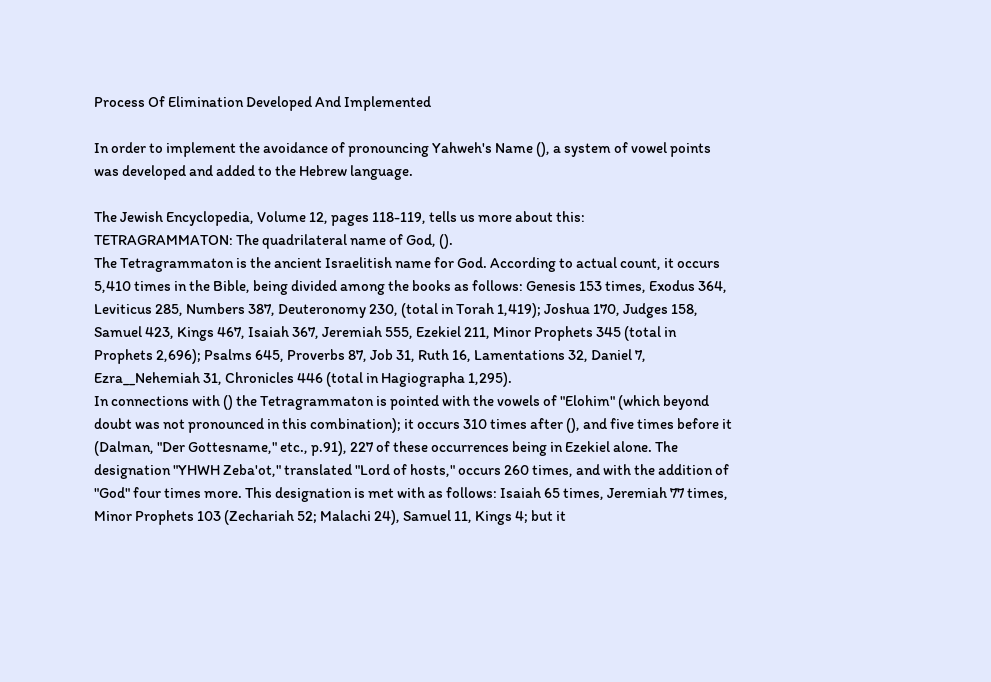Process Of Elimination Developed And Implemented

In order to implement the avoidance of pronouncing Yahweh's Name (), a system of vowel points was developed and added to the Hebrew language.

The Jewish Encyclopedia, Volume 12, pages 118-119, tells us more about this:
TETRAGRAMMATON: The quadrilateral name of God, ().
The Tetragrammaton is the ancient Israelitish name for God. According to actual count, it occurs 5,410 times in the Bible, being divided among the books as follows: Genesis 153 times, Exodus 364, Leviticus 285, Numbers 387, Deuteronomy 230, (total in Torah 1,419); Joshua 170, Judges 158, Samuel 423, Kings 467, Isaiah 367, Jeremiah 555, Ezekiel 211, Minor Prophets 345 (total in Prophets 2,696); Psalms 645, Proverbs 87, Job 31, Ruth 16, Lamentations 32, Daniel 7, Ezra__Nehemiah 31, Chronicles 446 (total in Hagiographa 1,295).
In connections with () the Tetragrammaton is pointed with the vowels of "Elohim" (which beyond doubt was not pronounced in this combination); it occurs 310 times after (), and five times before it (Dalman, "Der Gottesname," etc., p.91), 227 of these occurrences being in Ezekiel alone. The designation "YHWH Zeba'ot," translated "Lord of hosts," occurs 260 times, and with the addition of "God" four times more. This designation is met with as follows: Isaiah 65 times, Jeremiah 77 times, Minor Prophets 103 (Zechariah 52; Malachi 24), Samuel 11, Kings 4; but it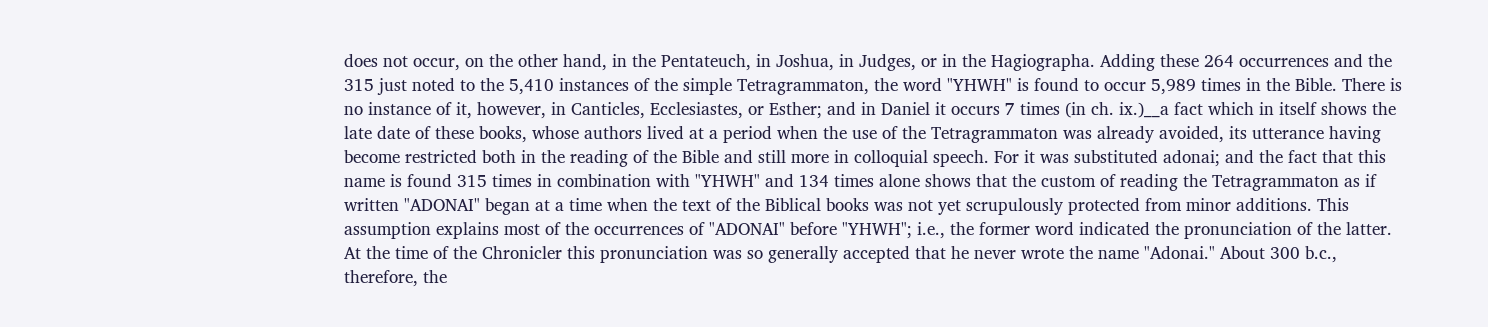does not occur, on the other hand, in the Pentateuch, in Joshua, in Judges, or in the Hagiographa. Adding these 264 occurrences and the 315 just noted to the 5,410 instances of the simple Tetragrammaton, the word "YHWH" is found to occur 5,989 times in the Bible. There is no instance of it, however, in Canticles, Ecclesiastes, or Esther; and in Daniel it occurs 7 times (in ch. ix.)__a fact which in itself shows the late date of these books, whose authors lived at a period when the use of the Tetragrammaton was already avoided, its utterance having become restricted both in the reading of the Bible and still more in colloquial speech. For it was substituted adonai; and the fact that this name is found 315 times in combination with "YHWH" and 134 times alone shows that the custom of reading the Tetragrammaton as if written "ADONAI" began at a time when the text of the Biblical books was not yet scrupulously protected from minor additions. This assumption explains most of the occurrences of "ADONAI" before "YHWH"; i.e., the former word indicated the pronunciation of the latter. At the time of the Chronicler this pronunciation was so generally accepted that he never wrote the name "Adonai." About 300 b.c., therefore, the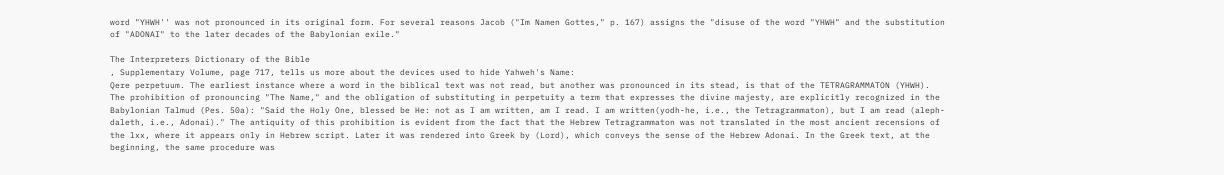word "YHWH'' was not pronounced in its original form. For several reasons Jacob ("Im Namen Gottes," p. 167) assigns the "disuse of the word "YHWH" and the substitution of "ADONAI" to the later decades of the Babylonian exile."

The Interpreters Dictionary of the Bible
, Supplementary Volume, page 717, tells us more about the devices used to hide Yahweh's Name:
Qere perpetuum. The earliest instance where a word in the biblical text was not read, but another was pronounced in its stead, is that of the TETRAGRAMMATON (YHWH). The prohibition of pronouncing "The Name," and the obligation of substituting in perpetuity a term that expresses the divine majesty, are explicitly recognized in the Babylonian Talmud (Pes. 50a): "Said the Holy One, blessed be He: not as I am written, am I read. I am written(yodh-he, i.e., the Tetragrammaton), but I am read (aleph-daleth, i.e., Adonai)." The antiquity of this prohibition is evident from the fact that the Hebrew Tetragrammaton was not translated in the most ancient recensions of the lxx, where it appears only in Hebrew script. Later it was rendered into Greek by (Lord), which conveys the sense of the Hebrew Adonai. In the Greek text, at the beginning, the same procedure was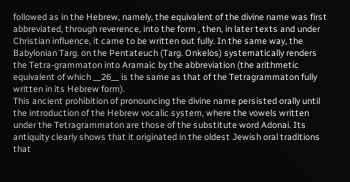followed as in the Hebrew, namely, the equivalent of the divine name was first abbreviated, through reverence, into the form , then, in later texts and under Christian influence, it came to be written out fully. In the same way, the Babylonian Targ. on the Pentateuch (Targ. Onkelos) systematically renders the Tetra-grammaton into Aramaic by the abbreviation (the arithmetic equivalent of which __26__ is the same as that of the Tetragrammaton fully written in its Hebrew form).
This ancient prohibition of pronouncing the divine name persisted orally until the introduction of the Hebrew vocalic system, where the vowels written under the Tetragrammaton are those of the substitute word Adonai. Its antiquity clearly shows that it originated in the oldest Jewish oral traditions that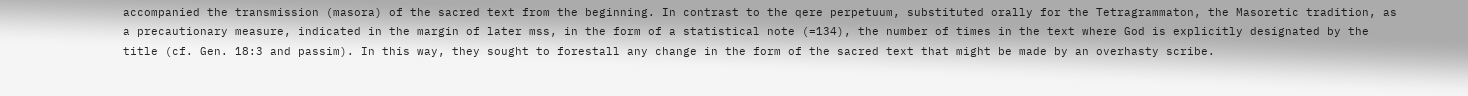accompanied the transmission (masora) of the sacred text from the beginning. In contrast to the qere perpetuum, substituted orally for the Tetragrammaton, the Masoretic tradition, as a precautionary measure, indicated in the margin of later mss, in the form of a statistical note (=134), the number of times in the text where God is explicitly designated by the title (cf. Gen. 18:3 and passim). In this way, they sought to forestall any change in the form of the sacred text that might be made by an overhasty scribe.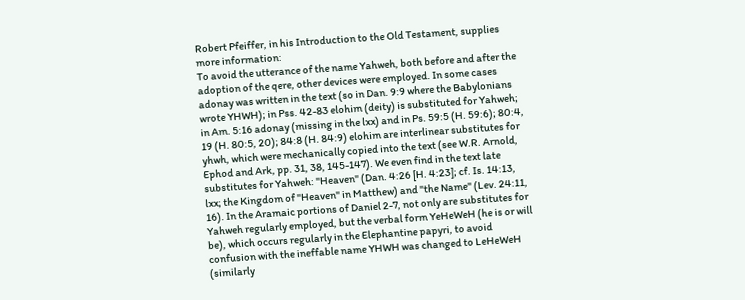Robert Pfeiffer, in his Introduction to the Old Testament, supplies more information:
To avoid the utterance of the name Yahweh, both before and after the adoption of the qere, other devices were employed. In some cases adonay was written in the text (so in Dan. 9:9 where the Babylonians wrote YHWH); in Pss. 42-83 elohim (deity) is substituted for Yahweh; in Am. 5:16 adonay (missing in the lxx) and in Ps. 59:5 (H. 59:6); 80:4, 19 (H. 80:5, 20); 84:8 (H. 84:9) elohim are interlinear substitutes for yhwh, which were mechanically copied into the text (see W.R. Arnold, Ephod and Ark, pp. 31, 38, 145-147). We even find in the text late substitutes for Yahweh: "Heaven" (Dan. 4:26 [H. 4:23]; cf. Is. 14:13, lxx; the Kingdom of "Heaven" in Matthew) and "the Name" (Lev. 24:11, 16). In the Aramaic portions of Daniel 2-7, not only are substitutes for Yahweh regularly employed, but the verbal form YeHeWeH (he is or will be), which occurs regularly in the Elephantine papyri, to avoid confusion with the ineffable name YHWH was changed to LeHeWeH (similarly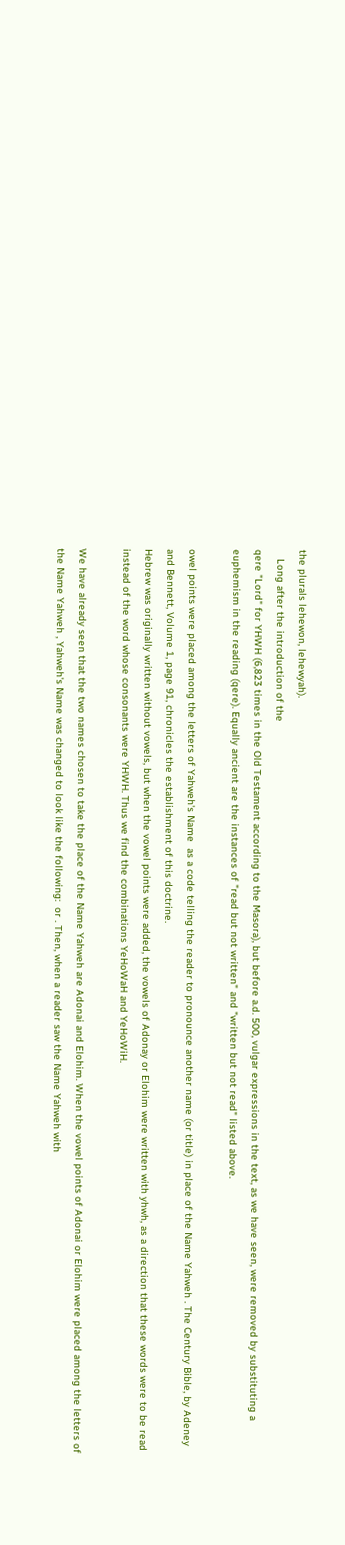the plurals lehewon, lehewyah).
   Long after the introduction of the
qere "Lord" for YHWH (6,823 times in the Old Testament according to the Masora), but before a.d. 500, vulgar expressions in the text, as we have seen, were removed by substituting a euphemism in the reading (qere). Equally ancient are the instances of "read but not written" and "written but not read" listed above.

owel points were placed among the letters of Yahweh's Name  as a code telling the reader to pronounce another name (or title) in place of the Name Yahweh . The Century Bible, by Adeney and Bennett, Volume 1, page 91, chronicles the establishment of this doctrine.
Hebrew was originally written without vowels, but when the vowel points were added, the vowels of Adonay or Elohim were written with yhwh, as a direction that these words were to be read instead of the word whose consonants were YHWH. Thus we find the combinations YeHoWaH and YeHoWiH.

We have already seen that the two names chosen to take the place of the Name Yahweh are Adonai and Elohim. When the vowel points of Adonai or Elohim were placed among the letters of the Name Yahweh , Yahweh's Name was changed to look like the following:  or . Then, when a reader saw the Name Yahweh with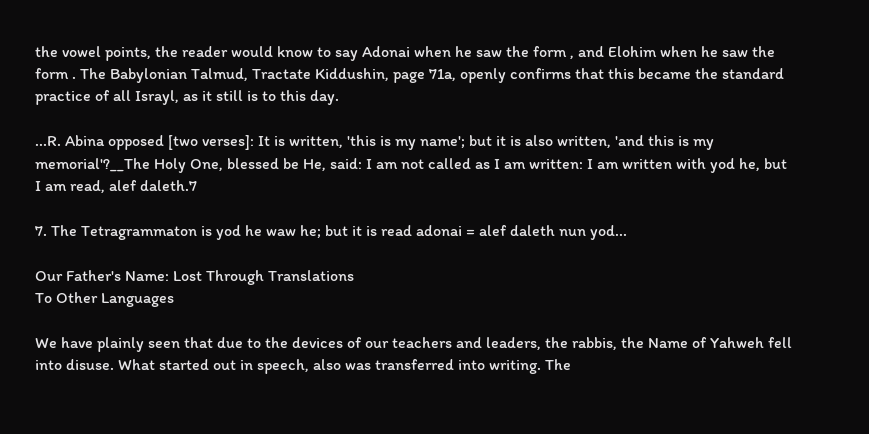the vowel points, the reader would know to say Adonai when he saw the form , and Elohim when he saw the form . The Babylonian Talmud, Tractate Kiddushin, page 71a, openly confirms that this became the standard practice of all Israyl, as it still is to this day.

...R. Abina opposed [two verses]: It is written, 'this is my name'; but it is also written, 'and this is my memorial'?__The Holy One, blessed be He, said: I am not called as I am written: I am written with yod he, but I am read, alef daleth.7

7. The Tetragrammaton is yod he waw he; but it is read adonai = alef daleth nun yod...

Our Father's Name: Lost Through Translations
To Other Languages

We have plainly seen that due to the devices of our teachers and leaders, the rabbis, the Name of Yahweh fell into disuse. What started out in speech, also was transferred into writing. The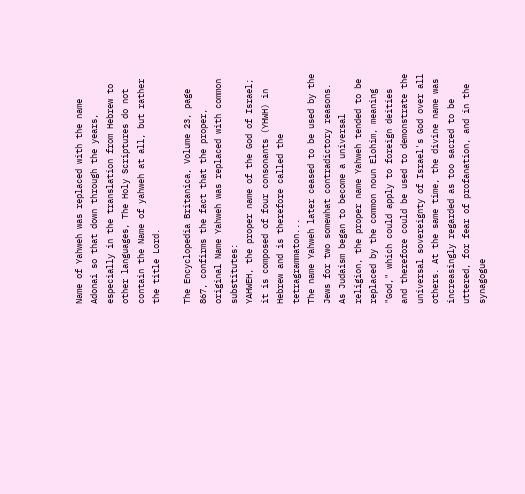Name of Yahweh was replaced with the name Adonai so that down through the years, especially in the translation from Hebrew to other languages, The Holy Scriptures do not contain the Name of yahweh at all, but rather the title Lord.

The Encyclopedia Britanica, Volume 23, page 867, confirms the fact that the proper, original Name Yahweh was replaced with common substitutes:
YAHWEH, the proper name of the God of Israel; it is composed of four consonants (YHWH) in Hebrew and is therefore called the tetragrammaton...
The name Yahweh later ceased to be used by the Jews for two somewhat contradictory reasons. As Judaism began to become a universal religion, the proper name Yahweh tended to be replaced by the common noun Elohim, meaning "God," which could apply to foreign deities and therefore could be used to demonstrate the universal sovereignty of Israel's God over all others. At the same time, the divine name was increasingly regarded as too sacred to be uttered, for fear of profanation, and in the synagogue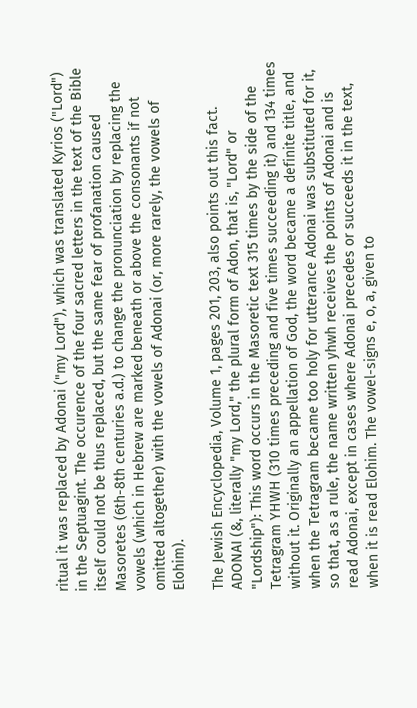ritual it was replaced by Adonai ("my Lord"), which was translated Kyrios ("Lord") in the Septuagint. The occurence of the four sacred letters in the text of the Bible itself could not be thus replaced, but the same fear of profanation caused Masoretes (6th-8th centuries a.d.) to change the pronunciation by replacing the vowels (which in Hebrew are marked beneath or above the consonants if not omitted altogether) with the vowels of Adonai (or, more rarely, the vowels of Elohim).

The Jewish Encyclopedia, Volume 1, pages 201, 203, also points out this fact.
ADONAI (&, literally "my Lord," the plural form of Adon, that is, "Lord" or "Lordship"): This word occurs in the Masoretic text 315 times by the side of the Tetragram YHWH (310 times preceding and five times succeeding it) and 134 times without it. Originally an appellation of God, the word became a definite title, and when the Tetragram became too holy for utterance Adonai was substituted for it, so that, as a rule, the name written yhwh receives the points of Adonai and is read Adonai, except in cases where Adonai precedes or succeeds it in the text, when it is read Elohim. The vowel-signs e, o, a, given to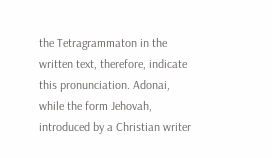the Tetragrammaton in the written text, therefore, indicate this pronunciation. Adonai, while the form Jehovah, introduced by a Christian writer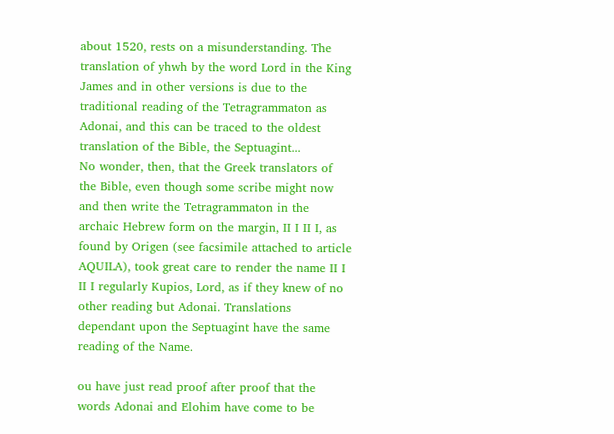about 1520, rests on a misunderstanding. The translation of yhwh by the word Lord in the King James and in other versions is due to the traditional reading of the Tetragrammaton as Adonai, and this can be traced to the oldest translation of the Bible, the Septuagint...
No wonder, then, that the Greek translators of the Bible, even though some scribe might now and then write the Tetragrammaton in the archaic Hebrew form on the margin, II I II I, as found by Origen (see facsimile attached to article AQUILA), took great care to render the name II I II I regularly Kupios, Lord, as if they knew of no other reading but Adonai. Translations dependant upon the Septuagint have the same reading of the Name.

ou have just read proof after proof that the words Adonai and Elohim have come to be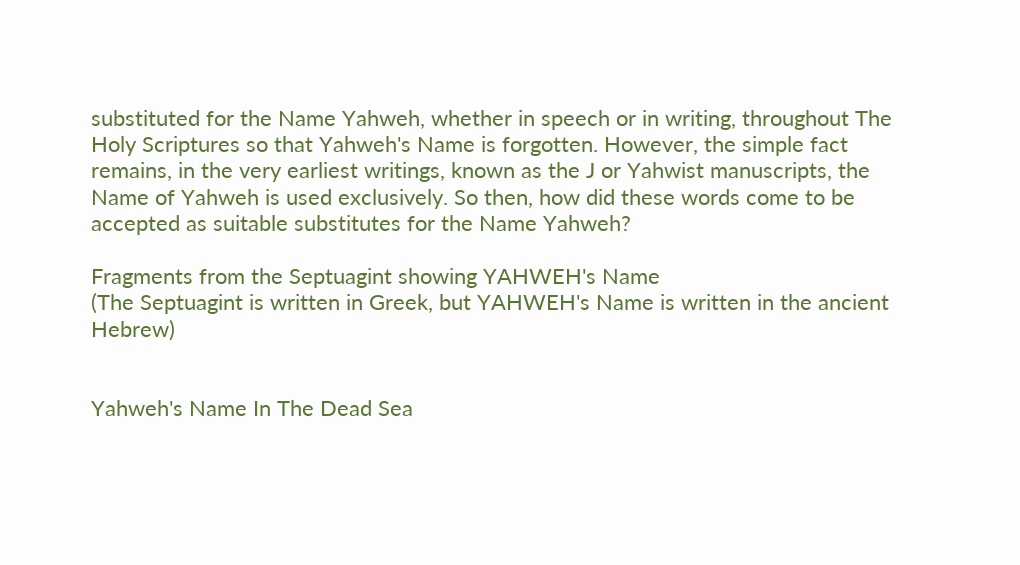substituted for the Name Yahweh, whether in speech or in writing, throughout The Holy Scriptures so that Yahweh's Name is forgotten. However, the simple fact remains, in the very earliest writings, known as the J or Yahwist manuscripts, the Name of Yahweh is used exclusively. So then, how did these words come to be accepted as suitable substitutes for the Name Yahweh?

Fragments from the Septuagint showing YAHWEH's Name
(The Septuagint is written in Greek, but YAHWEH's Name is written in the ancient Hebrew)


Yahweh's Name In The Dead Sea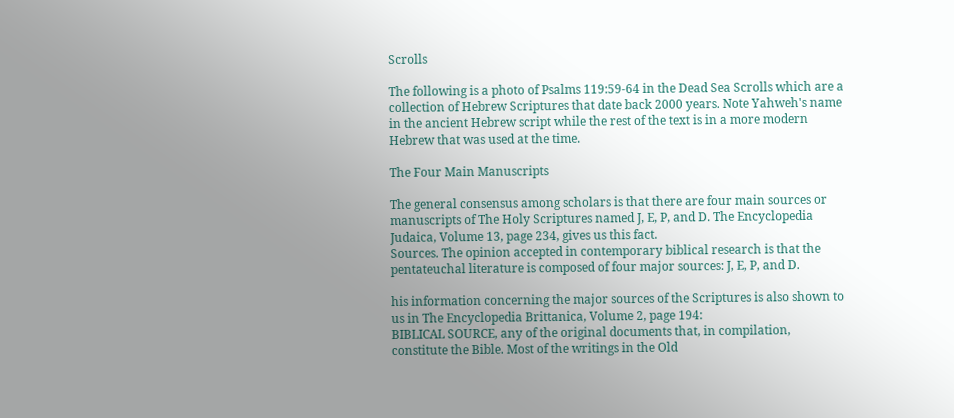Scrolls

The following is a photo of Psalms 119:59-64 in the Dead Sea Scrolls which are a collection of Hebrew Scriptures that date back 2000 years. Note Yahweh's name in the ancient Hebrew script while the rest of the text is in a more modern Hebrew that was used at the time.

The Four Main Manuscripts

The general consensus among scholars is that there are four main sources or manuscripts of The Holy Scriptures named J, E, P, and D. The Encyclopedia Judaica, Volume 13, page 234, gives us this fact.
Sources. The opinion accepted in contemporary biblical research is that the pentateuchal literature is composed of four major sources: J, E, P, and D.

his information concerning the major sources of the Scriptures is also shown to us in The Encyclopedia Brittanica, Volume 2, page 194:
BIBLICAL SOURCE, any of the original documents that, in compilation, constitute the Bible. Most of the writings in the Old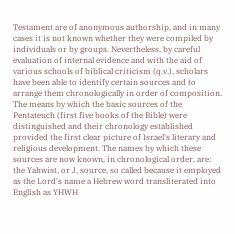Testament are of anonymous authorship, and in many cases it is not known whether they were compiled by individuals or by groups. Nevertheless, by careful evaluation of internal evidence and with the aid of various schools of biblical criticism (q.v.), scholars have been able to identify certain sources and to arrange them chronologically in order of composition.
The means by which the basic sources of the Pentateuch (first five books of the Bible) were distinguished and their chronology established provided the first clear picture of Israel's literary and religious development. The names by which these sources are now known, in chronological order, are: the Yahwist, or J, source, so called because it employed as the Lord's name a Hebrew word transliterated into English as YHWH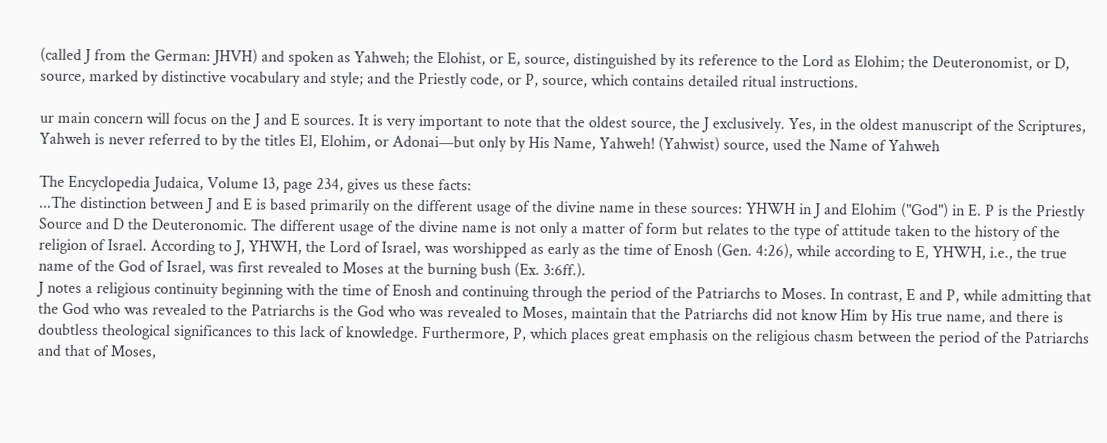(called J from the German: JHVH) and spoken as Yahweh; the Elohist, or E, source, distinguished by its reference to the Lord as Elohim; the Deuteronomist, or D, source, marked by distinctive vocabulary and style; and the Priestly code, or P, source, which contains detailed ritual instructions.

ur main concern will focus on the J and E sources. It is very important to note that the oldest source, the J exclusively. Yes, in the oldest manuscript of the Scriptures, Yahweh is never referred to by the titles El, Elohim, or Adonai—but only by His Name, Yahweh! (Yahwist) source, used the Name of Yahweh

The Encyclopedia Judaica, Volume 13, page 234, gives us these facts:
...The distinction between J and E is based primarily on the different usage of the divine name in these sources: YHWH in J and Elohim ("God") in E. P is the Priestly Source and D the Deuteronomic. The different usage of the divine name is not only a matter of form but relates to the type of attitude taken to the history of the religion of Israel. According to J, YHWH, the Lord of Israel, was worshipped as early as the time of Enosh (Gen. 4:26), while according to E, YHWH, i.e., the true name of the God of Israel, was first revealed to Moses at the burning bush (Ex. 3:6ff.).
J notes a religious continuity beginning with the time of Enosh and continuing through the period of the Patriarchs to Moses. In contrast, E and P, while admitting that the God who was revealed to the Patriarchs is the God who was revealed to Moses, maintain that the Patriarchs did not know Him by His true name, and there is doubtless theological significances to this lack of knowledge. Furthermore, P, which places great emphasis on the religious chasm between the period of the Patriarchs and that of Moses,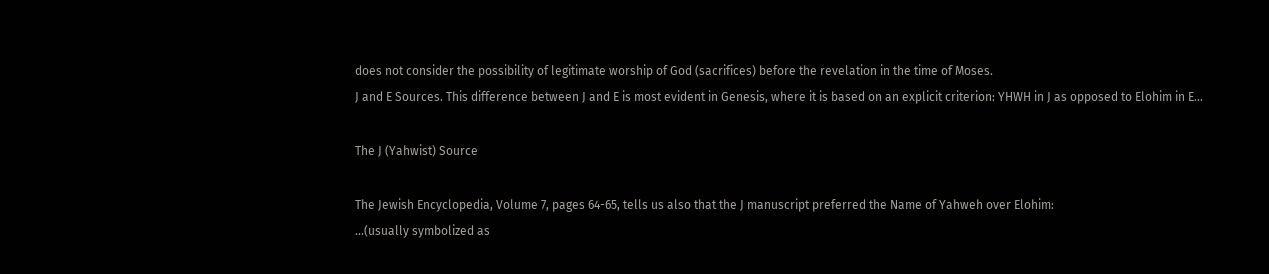does not consider the possibility of legitimate worship of God (sacrifices) before the revelation in the time of Moses.
J and E Sources. This difference between J and E is most evident in Genesis, where it is based on an explicit criterion: YHWH in J as opposed to Elohim in E...

The J (Yahwist) Source

The Jewish Encyclopedia, Volume 7, pages 64-65, tells us also that the J manuscript preferred the Name of Yahweh over Elohim:
...(usually symbolized as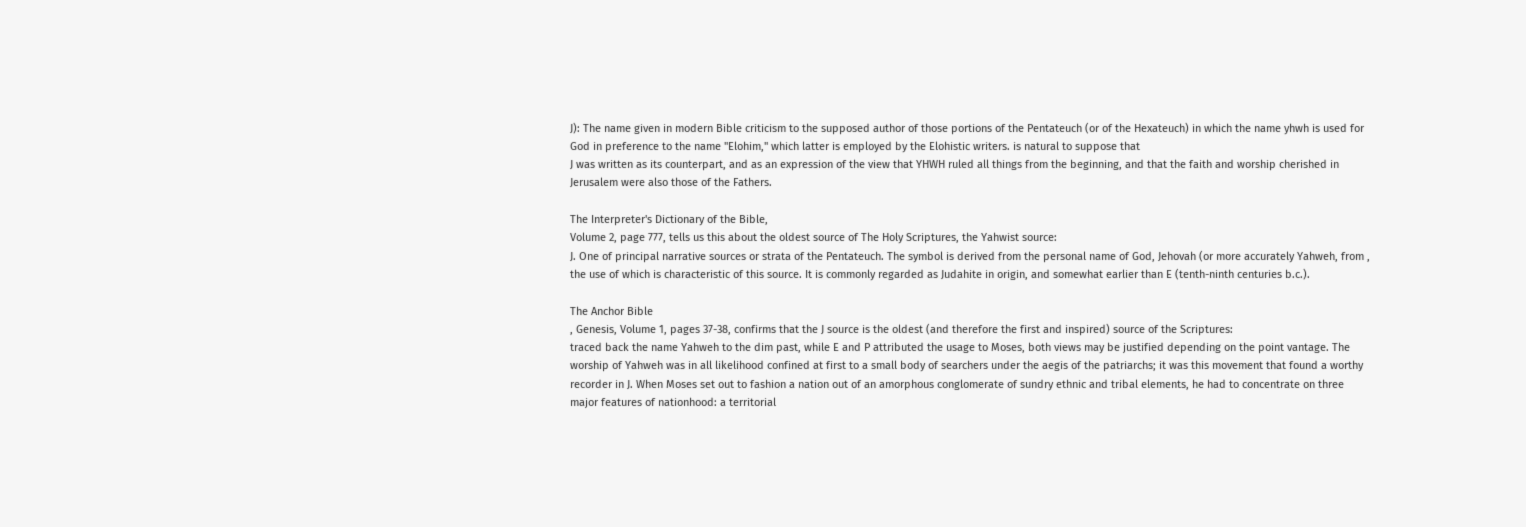J): The name given in modern Bible criticism to the supposed author of those portions of the Pentateuch (or of the Hexateuch) in which the name yhwh is used for God in preference to the name "Elohim," which latter is employed by the Elohistic writers. is natural to suppose that
J was written as its counterpart, and as an expression of the view that YHWH ruled all things from the beginning, and that the faith and worship cherished in Jerusalem were also those of the Fathers.

The Interpreter's Dictionary of the Bible,
Volume 2, page 777, tells us this about the oldest source of The Holy Scriptures, the Yahwist source:
J. One of principal narrative sources or strata of the Pentateuch. The symbol is derived from the personal name of God, Jehovah (or more accurately Yahweh, from , the use of which is characteristic of this source. It is commonly regarded as Judahite in origin, and somewhat earlier than E (tenth-ninth centuries b.c.).

The Anchor Bible
, Genesis, Volume 1, pages 37-38, confirms that the J source is the oldest (and therefore the first and inspired) source of the Scriptures:
traced back the name Yahweh to the dim past, while E and P attributed the usage to Moses, both views may be justified depending on the point vantage. The worship of Yahweh was in all likelihood confined at first to a small body of searchers under the aegis of the patriarchs; it was this movement that found a worthy recorder in J. When Moses set out to fashion a nation out of an amorphous conglomerate of sundry ethnic and tribal elements, he had to concentrate on three major features of nationhood: a territorial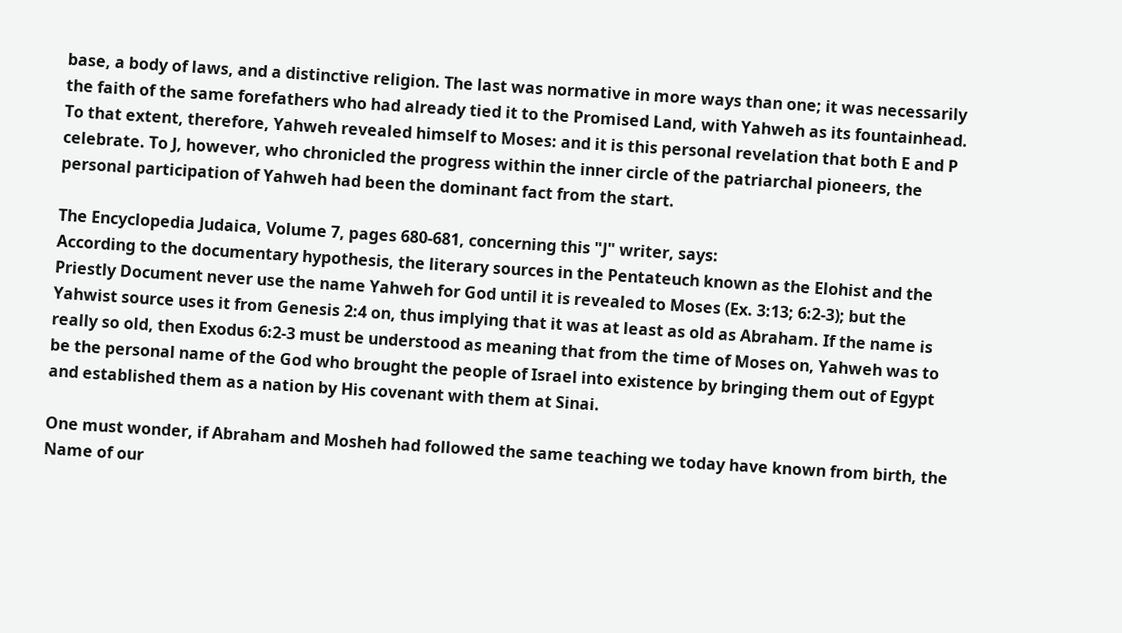base, a body of laws, and a distinctive religion. The last was normative in more ways than one; it was necessarily the faith of the same forefathers who had already tied it to the Promised Land, with Yahweh as its fountainhead. To that extent, therefore, Yahweh revealed himself to Moses: and it is this personal revelation that both E and P celebrate. To J, however, who chronicled the progress within the inner circle of the patriarchal pioneers, the personal participation of Yahweh had been the dominant fact from the start.

The Encyclopedia Judaica, Volume 7, pages 680-681, concerning this "J" writer, says:
According to the documentary hypothesis, the literary sources in the Pentateuch known as the Elohist and the Priestly Document never use the name Yahweh for God until it is revealed to Moses (Ex. 3:13; 6:2-3); but the Yahwist source uses it from Genesis 2:4 on, thus implying that it was at least as old as Abraham. If the name is really so old, then Exodus 6:2-3 must be understood as meaning that from the time of Moses on, Yahweh was to be the personal name of the God who brought the people of Israel into existence by bringing them out of Egypt and established them as a nation by His covenant with them at Sinai.

One must wonder, if Abraham and Mosheh had followed the same teaching we today have known from birth, the Name of our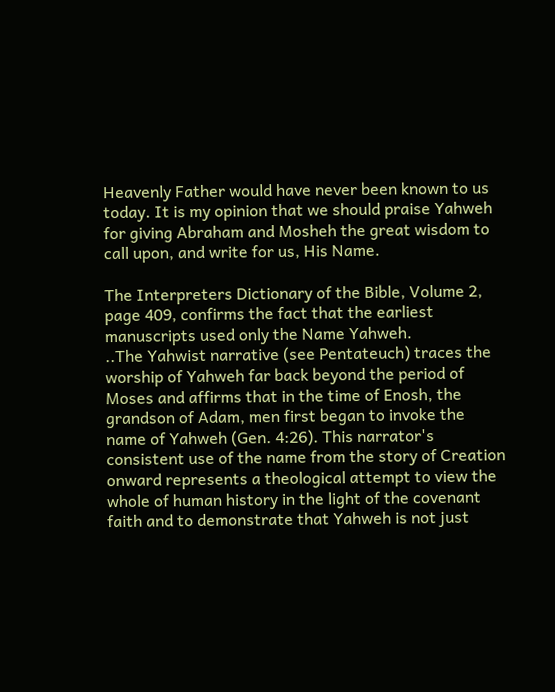Heavenly Father would have never been known to us today. It is my opinion that we should praise Yahweh for giving Abraham and Mosheh the great wisdom to call upon, and write for us, His Name.

The Interpreters Dictionary of the Bible, Volume 2, page 409, confirms the fact that the earliest manuscripts used only the Name Yahweh.
..The Yahwist narrative (see Pentateuch) traces the worship of Yahweh far back beyond the period of Moses and affirms that in the time of Enosh, the grandson of Adam, men first began to invoke the name of Yahweh (Gen. 4:26). This narrator's consistent use of the name from the story of Creation onward represents a theological attempt to view the whole of human history in the light of the covenant faith and to demonstrate that Yahweh is not just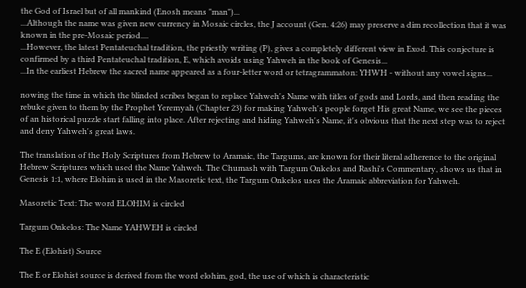the God of Israel but of all mankind (Enosh means "man")...
...Although the name was given new currency in Mosaic circles, the J account (Gen. 4:26) may preserve a dim recollection that it was known in the pre-Mosaic period....
...However, the latest Pentateuchal tradition, the priestly writing (P), gives a completely different view in Exod. This conjecture is confirmed by a third Pentateuchal tradition, E, which avoids using Yahweh in the book of Genesis...
...In the earliest Hebrew the sacred name appeared as a four-letter word or tetragrammaton: YHWH - without any vowel signs...

nowing the time in which the blinded scribes began to replace Yahweh's Name with titles of gods and Lords, and then reading the rebuke given to them by the Prophet Yeremyah (Chapter 23) for making Yahweh's people forget His great Name, we see the pieces of an historical puzzle start falling into place. After rejecting and hiding Yahweh's Name, it's obvious that the next step was to reject and deny Yahweh's great laws.

The translation of the Holy Scriptures from Hebrew to Aramaic, the Targums, are known for their literal adherence to the original Hebrew Scriptures which used the Name Yahweh. The Chumash with Targum Onkelos and Rashi's Commentary, shows us that in Genesis 1:1, where Elohim is used in the Masoretic text, the Targum Onkelos uses the Aramaic abbreviation for Yahweh.

Masoretic Text: The word ELOHIM is circled

Targum Onkelos: The Name YAHWEH is circled

The E (Elohist) Source

The E or Elohist source is derived from the word elohim, god, the use of which is characteristic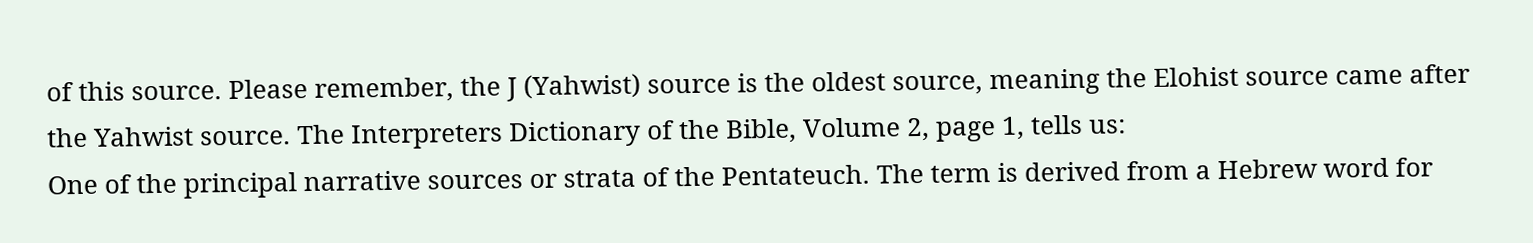of this source. Please remember, the J (Yahwist) source is the oldest source, meaning the Elohist source came after the Yahwist source. The Interpreters Dictionary of the Bible, Volume 2, page 1, tells us:
One of the principal narrative sources or strata of the Pentateuch. The term is derived from a Hebrew word for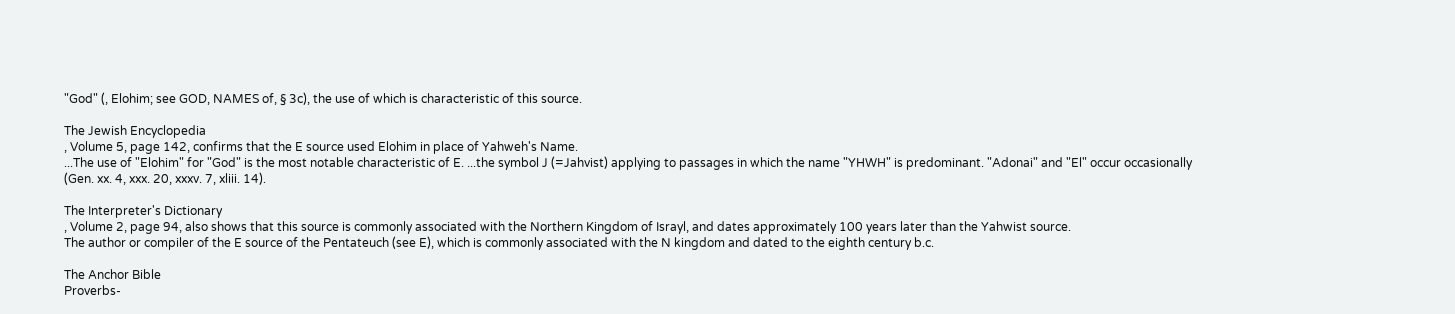"God" (, Elohim; see GOD, NAMES of, § 3c), the use of which is characteristic of this source.

The Jewish Encyclopedia
, Volume 5, page 142, confirms that the E source used Elohim in place of Yahweh's Name.
...The use of "Elohim" for "God" is the most notable characteristic of E. ...the symbol J (=Jahvist) applying to passages in which the name "YHWH" is predominant. "Adonai" and "El" occur occasionally (Gen. xx. 4, xxx. 20, xxxv. 7, xliii. 14).

The Interpreter's Dictionary
, Volume 2, page 94, also shows that this source is commonly associated with the Northern Kingdom of Israyl, and dates approximately 100 years later than the Yahwist source.
The author or compiler of the E source of the Pentateuch (see E), which is commonly associated with the N kingdom and dated to the eighth century b.c.

The Anchor Bible
Proverbs-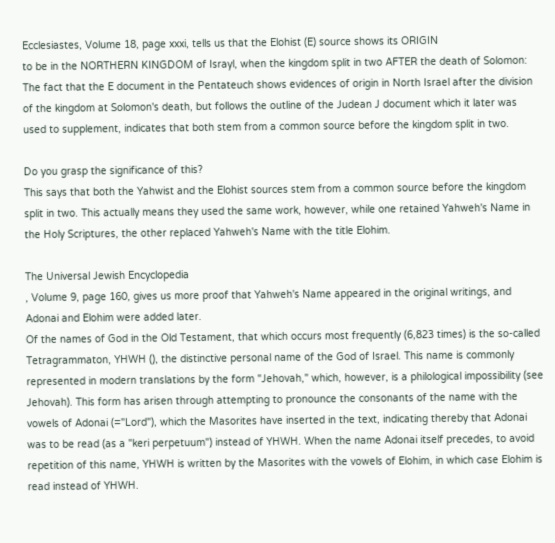Ecclesiastes, Volume 18, page xxxi, tells us that the Elohist (E) source shows its ORIGIN
to be in the NORTHERN KINGDOM of Israyl, when the kingdom split in two AFTER the death of Solomon:
The fact that the E document in the Pentateuch shows evidences of origin in North Israel after the division of the kingdom at Solomon's death, but follows the outline of the Judean J document which it later was used to supplement, indicates that both stem from a common source before the kingdom split in two.

Do you grasp the significance of this?
This says that both the Yahwist and the Elohist sources stem from a common source before the kingdom split in two. This actually means they used the same work, however, while one retained Yahweh's Name in the Holy Scriptures, the other replaced Yahweh's Name with the title Elohim.

The Universal Jewish Encyclopedia
, Volume 9, page 160, gives us more proof that Yahweh's Name appeared in the original writings, and Adonai and Elohim were added later.
Of the names of God in the Old Testament, that which occurs most frequently (6,823 times) is the so-called Tetragrammaton, YHWH (), the distinctive personal name of the God of Israel. This name is commonly represented in modern translations by the form "Jehovah," which, however, is a philological impossibility (see Jehovah). This form has arisen through attempting to pronounce the consonants of the name with the vowels of Adonai (="Lord"), which the Masorites have inserted in the text, indicating thereby that Adonai was to be read (as a "keri perpetuum") instead of YHWH. When the name Adonai itself precedes, to avoid repetition of this name, YHWH is written by the Masorites with the vowels of Elohim, in which case Elohim is read instead of YHWH.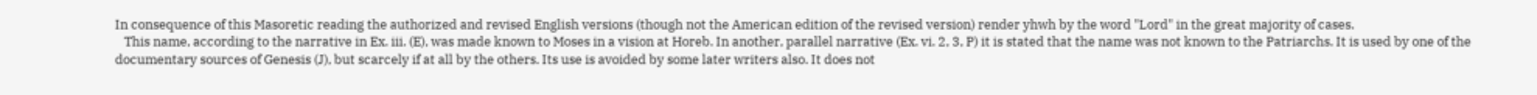In consequence of this Masoretic reading the authorized and revised English versions (though not the American edition of the revised version) render yhwh by the word "Lord" in the great majority of cases.
   This name, according to the narrative in Ex. iii. (E), was made known to Moses in a vision at Horeb. In another, parallel narrative (Ex. vi. 2, 3, P) it is stated that the name was not known to the Patriarchs. It is used by one of the documentary sources of Genesis (J), but scarcely if at all by the others. Its use is avoided by some later writers also. It does not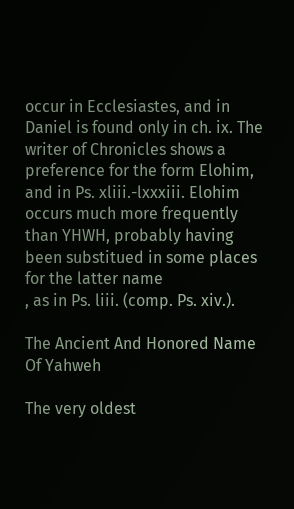occur in Ecclesiastes, and in Daniel is found only in ch. ix. The writer of Chronicles shows a preference for the form Elohim, and in Ps. xliii.-lxxxiii. Elohim occurs much more frequently than YHWH, probably having been substitued in some places for the latter name
, as in Ps. liii. (comp. Ps. xiv.).

The Ancient And Honored Name Of Yahweh

The very oldest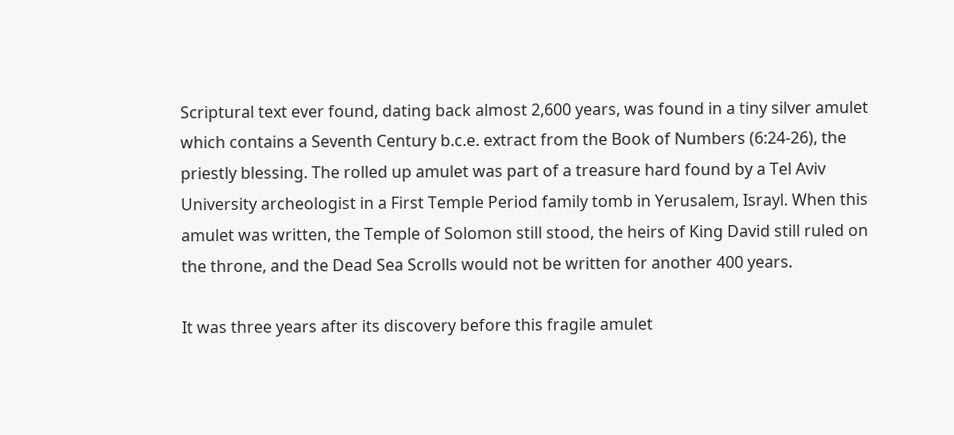Scriptural text ever found, dating back almost 2,600 years, was found in a tiny silver amulet which contains a Seventh Century b.c.e. extract from the Book of Numbers (6:24-26), the priestly blessing. The rolled up amulet was part of a treasure hard found by a Tel Aviv University archeologist in a First Temple Period family tomb in Yerusalem, Israyl. When this amulet was written, the Temple of Solomon still stood, the heirs of King David still ruled on the throne, and the Dead Sea Scrolls would not be written for another 400 years.

It was three years after its discovery before this fragile amulet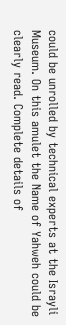could be unrolled by technical experts at the Israyli Museum. On this amulet the Name of Yahweh could be clearly read. Complete details of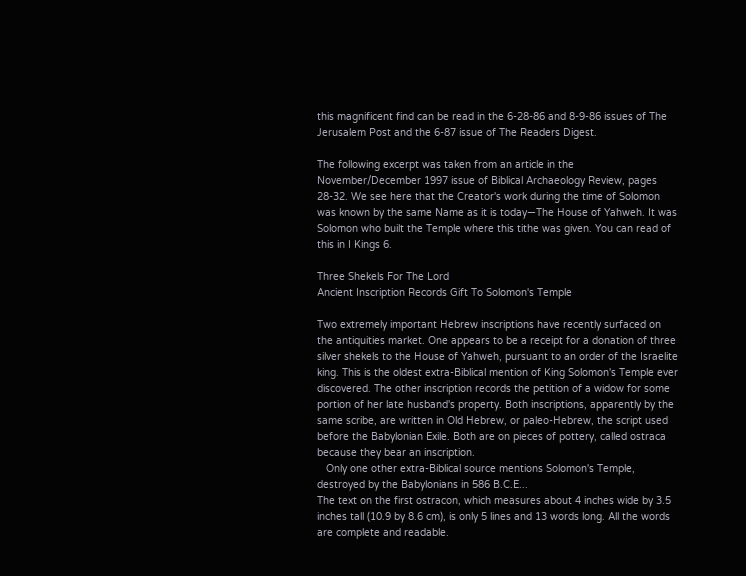this magnificent find can be read in the 6-28-86 and 8-9-86 issues of The Jerusalem Post and the 6-87 issue of The Readers Digest.

The following excerpt was taken from an article in the November/December 1997 issue of Biblical Archaeology Review, pages 28-32. We see here that the Creator's work during the time of Solomon was known by the same Name as it is today—The House of Yahweh. It was Solomon who built the Temple where this tithe was given. You can read of this in I Kings 6.

Three Shekels For The Lord
Ancient Inscription Records Gift To Solomon's Temple

Two extremely important Hebrew inscriptions have recently surfaced on the antiquities market. One appears to be a receipt for a donation of three silver shekels to the House of Yahweh, pursuant to an order of the Israelite king. This is the oldest extra-Biblical mention of King Solomon's Temple ever discovered. The other inscription records the petition of a widow for some portion of her late husband's property. Both inscriptions, apparently by the same scribe, are written in Old Hebrew, or paleo-Hebrew, the script used before the Babylonian Exile. Both are on pieces of pottery, called ostraca because they bear an inscription.
   Only one other extra-Biblical source mentions Solomon's Temple, destroyed by the Babylonians in 586 B.C.E...
The text on the first ostracon, which measures about 4 inches wide by 3.5 inches tall (10.9 by 8.6 cm), is only 5 lines and 13 words long. All the words are complete and readable.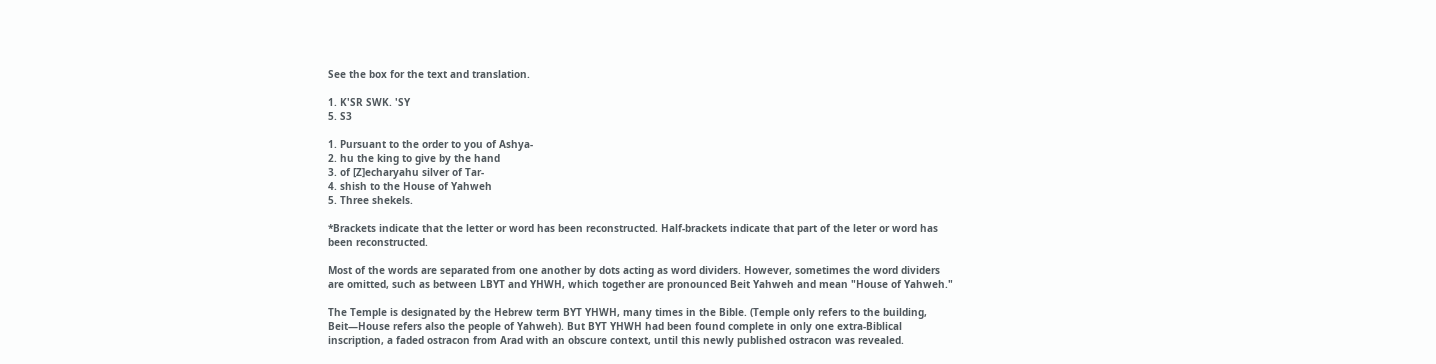See the box for the text and translation.

1. K'SR SWK. 'SY
5. S3

1. Pursuant to the order to you of Ashya-
2. hu the king to give by the hand
3. of [Z]echaryahu silver of Tar-
4. shish to the House of Yahweh
5. Three shekels.

*Brackets indicate that the letter or word has been reconstructed. Half-brackets indicate that part of the leter or word has been reconstructed.

Most of the words are separated from one another by dots acting as word dividers. However, sometimes the word dividers are omitted, such as between LBYT and YHWH, which together are pronounced Beit Yahweh and mean "House of Yahweh."

The Temple is designated by the Hebrew term BYT YHWH, many times in the Bible. (Temple only refers to the building, Beit—House refers also the people of Yahweh). But BYT YHWH had been found complete in only one extra-Biblical inscription, a faded ostracon from Arad with an obscure context, until this newly published ostracon was revealed.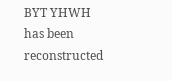BYT YHWH has been reconstructed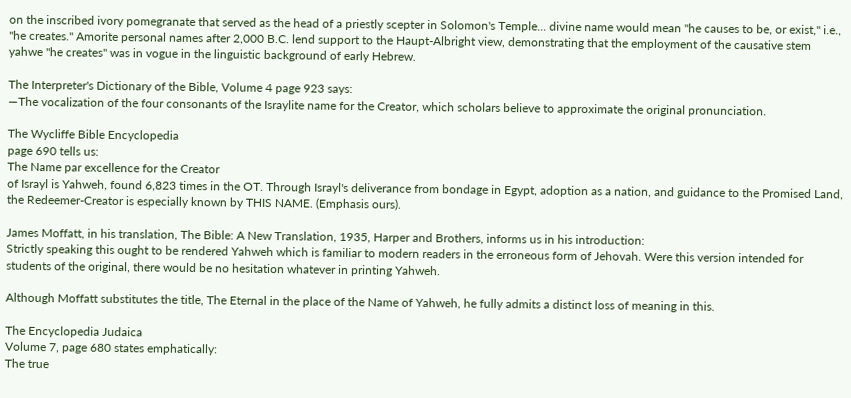on the inscribed ivory pomegranate that served as the head of a priestly scepter in Solomon's Temple... divine name would mean "he causes to be, or exist," i.e., "he creates." Amorite personal names after 2,000 B.C. lend support to the Haupt-Albright view, demonstrating that the employment of the causative stem yahwe "he creates" was in vogue in the linguistic background of early Hebrew.

The Interpreter's Dictionary of the Bible, Volume 4 page 923 says:
—The vocalization of the four consonants of the Israylite name for the Creator, which scholars believe to approximate the original pronunciation.

The Wycliffe Bible Encyclopedia
page 690 tells us:
The Name par excellence for the Creator
of Israyl is Yahweh, found 6,823 times in the OT. Through Israyl's deliverance from bondage in Egypt, adoption as a nation, and guidance to the Promised Land, the Redeemer-Creator is especially known by THIS NAME. (Emphasis ours).

James Moffatt, in his translation, The Bible: A New Translation, 1935, Harper and Brothers, informs us in his introduction:
Strictly speaking this ought to be rendered Yahweh which is familiar to modern readers in the erroneous form of Jehovah. Were this version intended for students of the original, there would be no hesitation whatever in printing Yahweh.

Although Moffatt substitutes the title, The Eternal in the place of the Name of Yahweh, he fully admits a distinct loss of meaning in this.

The Encyclopedia Judaica
Volume 7, page 680 states emphatically:
The true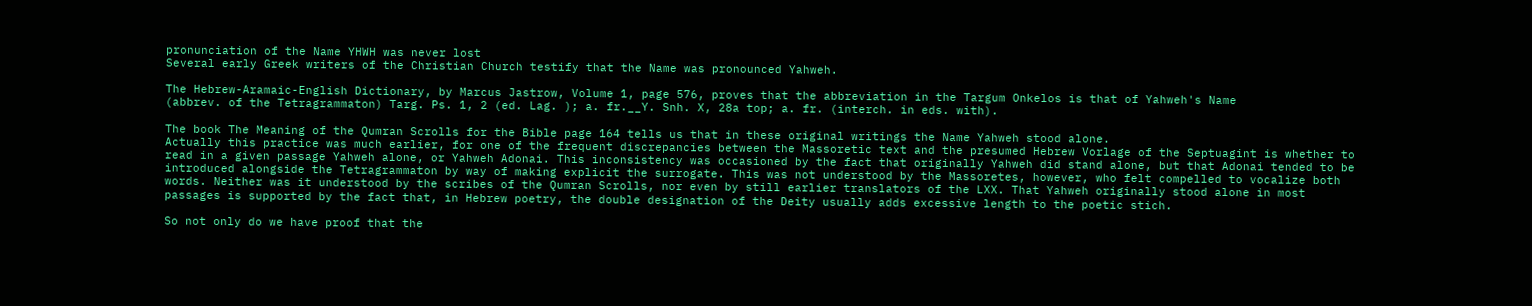pronunciation of the Name YHWH was never lost
Several early Greek writers of the Christian Church testify that the Name was pronounced Yahweh.

The Hebrew-Aramaic-English Dictionary, by Marcus Jastrow, Volume 1, page 576, proves that the abbreviation in the Targum Onkelos is that of Yahweh's Name
(abbrev. of the Tetragrammaton) Targ. Ps. 1, 2 (ed. Lag. ); a. fr.__Y. Snh. X, 28a top; a. fr. (interch. in eds. with).

The book The Meaning of the Qumran Scrolls for the Bible page 164 tells us that in these original writings the Name Yahweh stood alone.
Actually this practice was much earlier, for one of the frequent discrepancies between the Massoretic text and the presumed Hebrew Vorlage of the Septuagint is whether to read in a given passage Yahweh alone, or Yahweh Adonai. This inconsistency was occasioned by the fact that originally Yahweh did stand alone, but that Adonai tended to be introduced alongside the Tetragrammaton by way of making explicit the surrogate. This was not understood by the Massoretes, however, who felt compelled to vocalize both words. Neither was it understood by the scribes of the Qumran Scrolls, nor even by still earlier translators of the LXX. That Yahweh originally stood alone in most passages is supported by the fact that, in Hebrew poetry, the double designation of the Deity usually adds excessive length to the poetic stich.

So not only do we have proof that the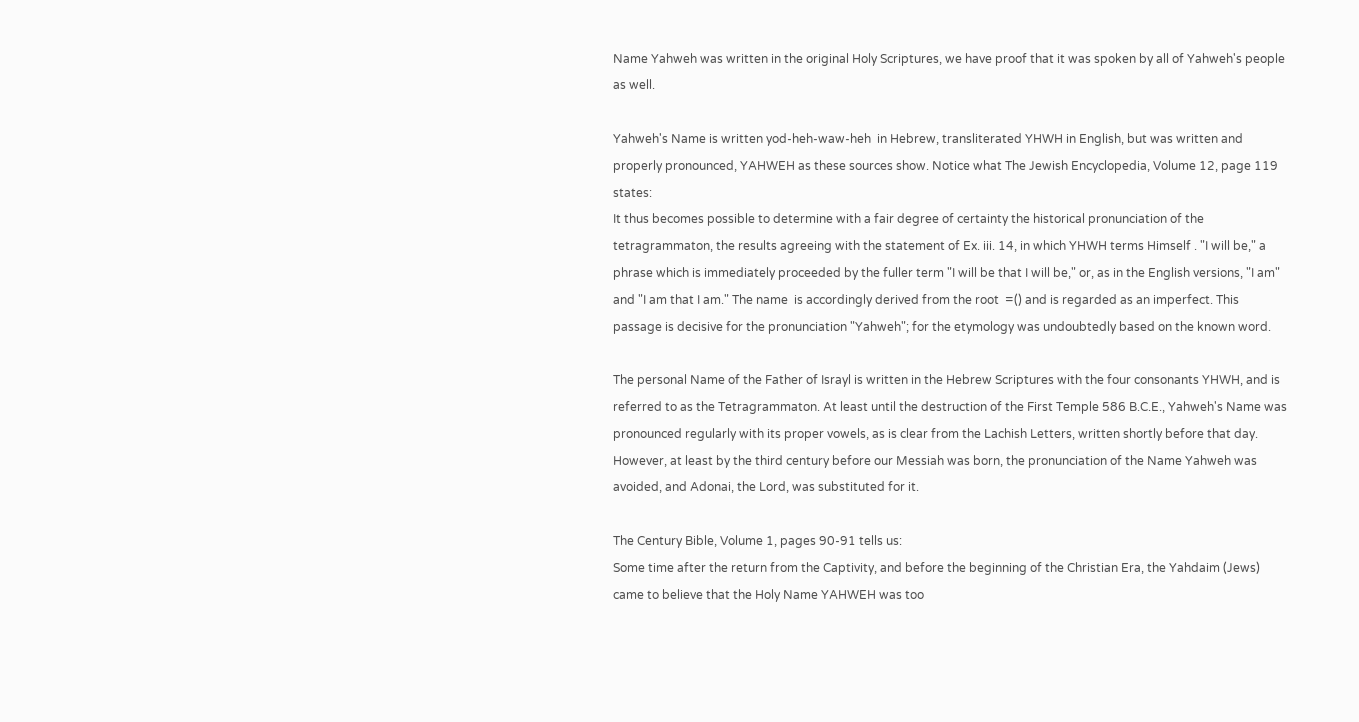Name Yahweh was written in the original Holy Scriptures, we have proof that it was spoken by all of Yahweh's people as well.

Yahweh's Name is written yod-heh-waw-heh  in Hebrew, transliterated YHWH in English, but was written and properly pronounced, YAHWEH as these sources show. Notice what The Jewish Encyclopedia, Volume 12, page 119 states:
It thus becomes possible to determine with a fair degree of certainty the historical pronunciation of the tetragrammaton, the results agreeing with the statement of Ex. iii. 14, in which YHWH terms Himself . "I will be," a phrase which is immediately proceeded by the fuller term "I will be that I will be," or, as in the English versions, "I am" and "I am that I am." The name  is accordingly derived from the root  =() and is regarded as an imperfect. This passage is decisive for the pronunciation "Yahweh"; for the etymology was undoubtedly based on the known word.

The personal Name of the Father of Israyl is written in the Hebrew Scriptures with the four consonants YHWH, and is referred to as the Tetragrammaton. At least until the destruction of the First Temple 586 B.C.E., Yahweh's Name was pronounced regularly with its proper vowels, as is clear from the Lachish Letters, written shortly before that day. However, at least by the third century before our Messiah was born, the pronunciation of the Name Yahweh was avoided, and Adonai, the Lord, was substituted for it.

The Century Bible, Volume 1, pages 90-91 tells us:
Some time after the return from the Captivity, and before the beginning of the Christian Era, the Yahdaim (Jews) came to believe that the Holy Name YAHWEH was too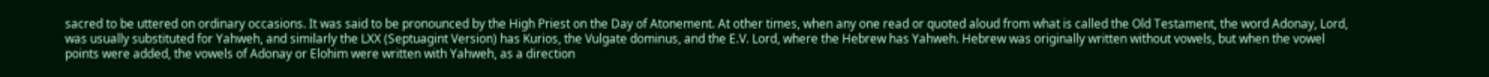sacred to be uttered on ordinary occasions. It was said to be pronounced by the High Priest on the Day of Atonement. At other times, when any one read or quoted aloud from what is called the Old Testament, the word Adonay, Lord, was usually substituted for Yahweh, and similarly the LXX (Septuagint Version) has Kurios, the Vulgate dominus, and the E.V. Lord, where the Hebrew has Yahweh. Hebrew was originally written without vowels, but when the vowel points were added, the vowels of Adonay or Elohim were written with Yahweh, as a direction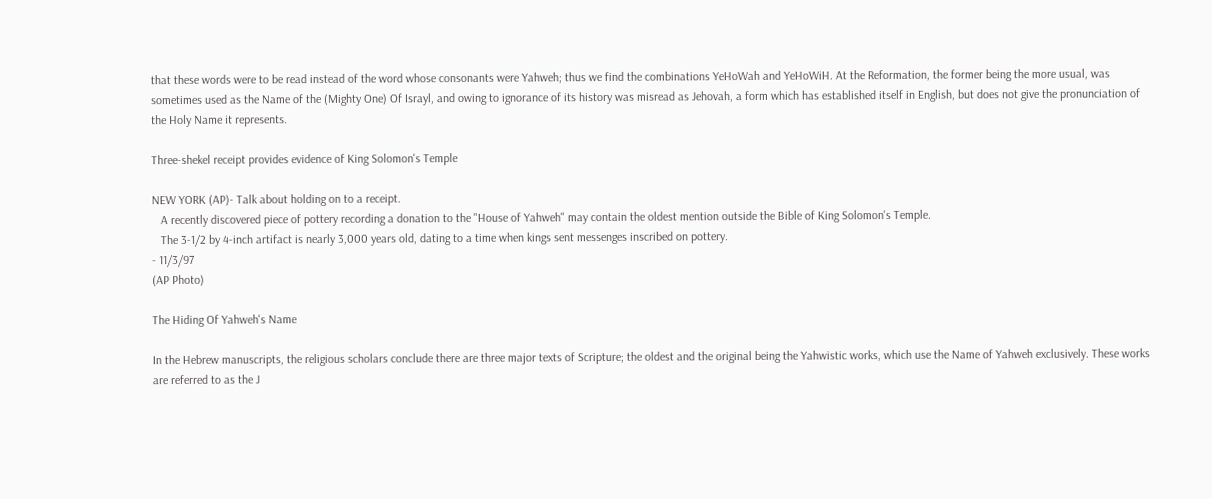that these words were to be read instead of the word whose consonants were Yahweh; thus we find the combinations YeHoWah and YeHoWiH. At the Reformation, the former being the more usual, was sometimes used as the Name of the (Mighty One) Of Israyl, and owing to ignorance of its history was misread as Jehovah, a form which has established itself in English, but does not give the pronunciation of the Holy Name it represents.

Three-shekel receipt provides evidence of King Solomon's Temple

NEW YORK (AP)- Talk about holding on to a receipt.
   A recently discovered piece of pottery recording a donation to the "House of Yahweh" may contain the oldest mention outside the Bible of King Solomon's Temple.
   The 3-1/2 by 4-inch artifact is nearly 3,000 years old, dating to a time when kings sent messenges inscribed on pottery.
- 11/3/97
(AP Photo)

The Hiding Of Yahweh's Name

In the Hebrew manuscripts, the religious scholars conclude there are three major texts of Scripture; the oldest and the original being the Yahwistic works, which use the Name of Yahweh exclusively. These works are referred to as the J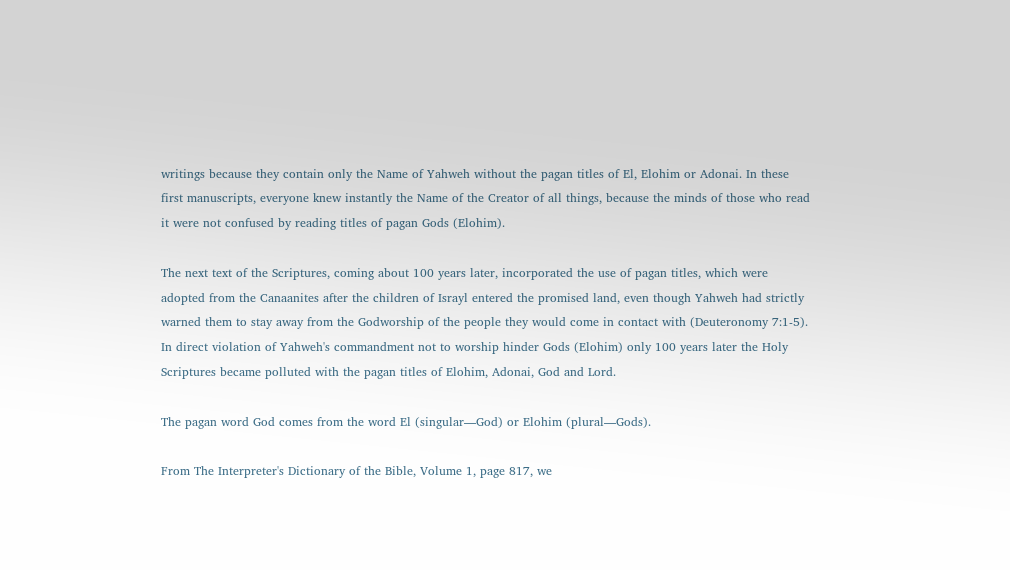writings because they contain only the Name of Yahweh without the pagan titles of El, Elohim or Adonai. In these first manuscripts, everyone knew instantly the Name of the Creator of all things, because the minds of those who read it were not confused by reading titles of pagan Gods (Elohim).

The next text of the Scriptures, coming about 100 years later, incorporated the use of pagan titles, which were adopted from the Canaanites after the children of Israyl entered the promised land, even though Yahweh had strictly warned them to stay away from the Godworship of the people they would come in contact with (Deuteronomy 7:1-5). In direct violation of Yahweh's commandment not to worship hinder Gods (Elohim) only 100 years later the Holy Scriptures became polluted with the pagan titles of Elohim, Adonai, God and Lord.

The pagan word God comes from the word El (singular—God) or Elohim (plural—Gods).

From The Interpreter's Dictionary of the Bible, Volume 1, page 817, we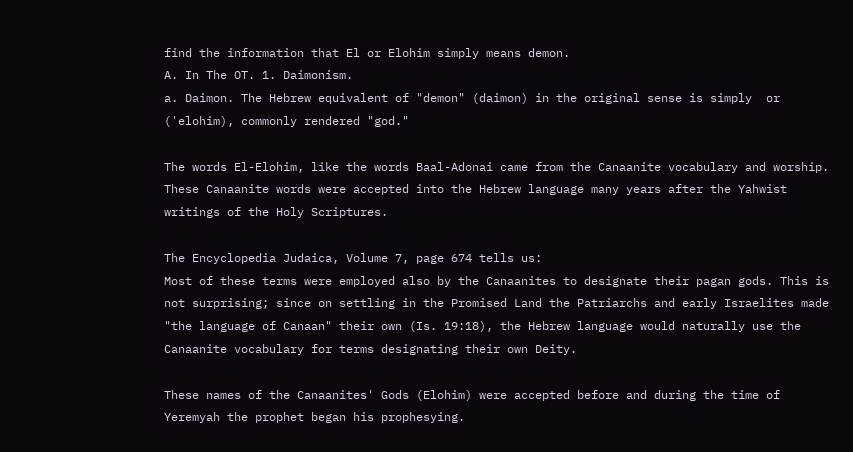find the information that El or Elohim simply means demon.
A. In The OT. 1. Daimonism.
a. Daimon. The Hebrew equivalent of "demon" (daimon) in the original sense is simply  or  ('elohim), commonly rendered "god."

The words El-Elohim, like the words Baal-Adonai came from the Canaanite vocabulary and worship. These Canaanite words were accepted into the Hebrew language many years after the Yahwist writings of the Holy Scriptures.

The Encyclopedia Judaica, Volume 7, page 674 tells us:
Most of these terms were employed also by the Canaanites to designate their pagan gods. This is not surprising; since on settling in the Promised Land the Patriarchs and early Israelites made "the language of Canaan" their own (Is. 19:18), the Hebrew language would naturally use the Canaanite vocabulary for terms designating their own Deity.

These names of the Canaanites' Gods (Elohim) were accepted before and during the time of Yeremyah the prophet began his prophesying.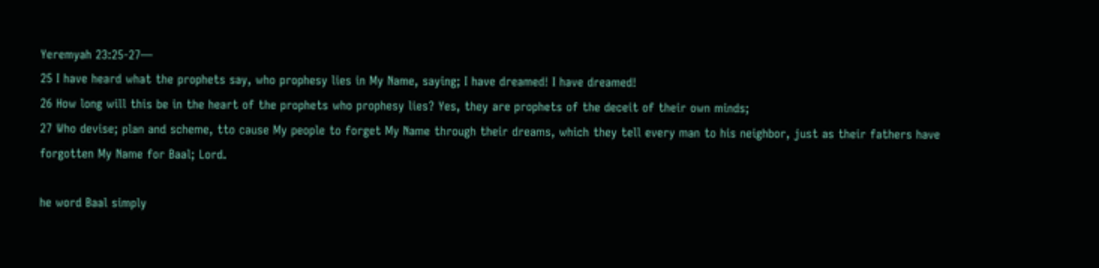Yeremyah 23:25-27—
25 I have heard what the prophets say, who prophesy lies in My Name, saying; I have dreamed! I have dreamed!
26 How long will this be in the heart of the prophets who prophesy lies? Yes, they are prophets of the deceit of their own minds;
27 Who devise; plan and scheme, tto cause My people to forget My Name through their dreams, which they tell every man to his neighbor, just as their fathers have forgotten My Name for Baal; Lord.

he word Baal simply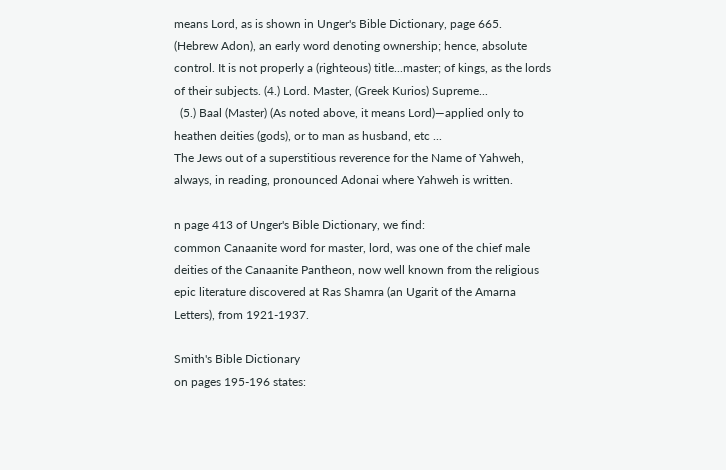means Lord, as is shown in Unger's Bible Dictionary, page 665.
(Hebrew Adon), an early word denoting ownership; hence, absolute control. It is not properly a (righteous) title...master; of kings, as the lords of their subjects. (4.) Lord. Master, (Greek Kurios) Supreme...
  (5.) Baal (Master) (As noted above, it means Lord)—applied only to heathen deities (gods), or to man as husband, etc ...
The Jews out of a superstitious reverence for the Name of Yahweh, always, in reading, pronounced Adonai where Yahweh is written.

n page 413 of Unger's Bible Dictionary, we find:
common Canaanite word for master, lord, was one of the chief male deities of the Canaanite Pantheon, now well known from the religious epic literature discovered at Ras Shamra (an Ugarit of the Amarna Letters), from 1921-1937.

Smith's Bible Dictionary
on pages 195-196 states: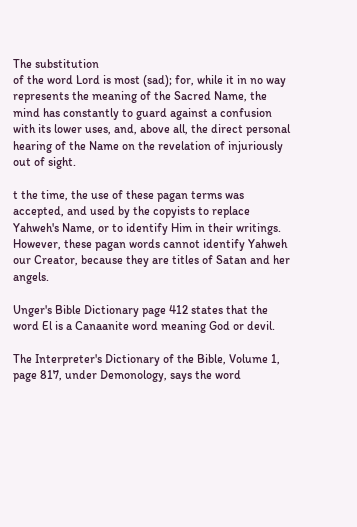The substitution
of the word Lord is most (sad); for, while it in no way represents the meaning of the Sacred Name, the mind has constantly to guard against a confusion with its lower uses, and, above all, the direct personal hearing of the Name on the revelation of injuriously out of sight.

t the time, the use of these pagan terms was accepted, and used by the copyists to replace Yahweh's Name, or to identify Him in their writings. However, these pagan words cannot identify Yahweh our Creator, because they are titles of Satan and her angels.

Unger's Bible Dictionary page 412 states that the word El is a Canaanite word meaning God or devil.

The Interpreter's Dictionary of the Bible, Volume 1, page 817, under Demonology, says the word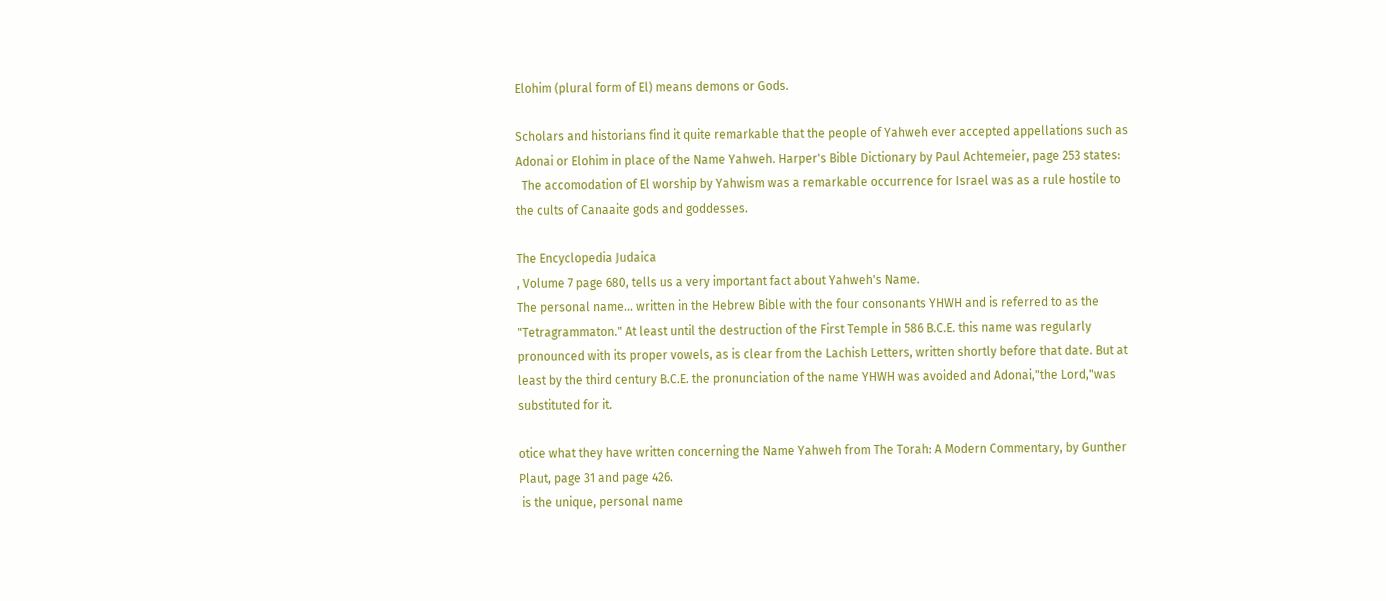Elohim (plural form of El) means demons or Gods.

Scholars and historians find it quite remarkable that the people of Yahweh ever accepted appellations such as Adonai or Elohim in place of the Name Yahweh. Harper's Bible Dictionary by Paul Achtemeier, page 253 states:
  The accomodation of El worship by Yahwism was a remarkable occurrence for Israel was as a rule hostile to the cults of Canaaite gods and goddesses.

The Encyclopedia Judaica
, Volume 7 page 680, tells us a very important fact about Yahweh's Name.
The personal name... written in the Hebrew Bible with the four consonants YHWH and is referred to as the "Tetragrammaton." At least until the destruction of the First Temple in 586 B.C.E. this name was regularly pronounced with its proper vowels, as is clear from the Lachish Letters, written shortly before that date. But at least by the third century B.C.E. the pronunciation of the name YHWH was avoided and Adonai,"the Lord,"was substituted for it.

otice what they have written concerning the Name Yahweh from The Torah: A Modern Commentary, by Gunther Plaut, page 31 and page 426.
 is the unique, personal name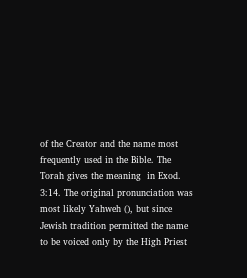of the Creator and the name most frequently used in the Bible. The Torah gives the meaning  in Exod. 3:14. The original pronunciation was most likely Yahweh (), but since Jewish tradition permitted the name to be voiced only by the High Priest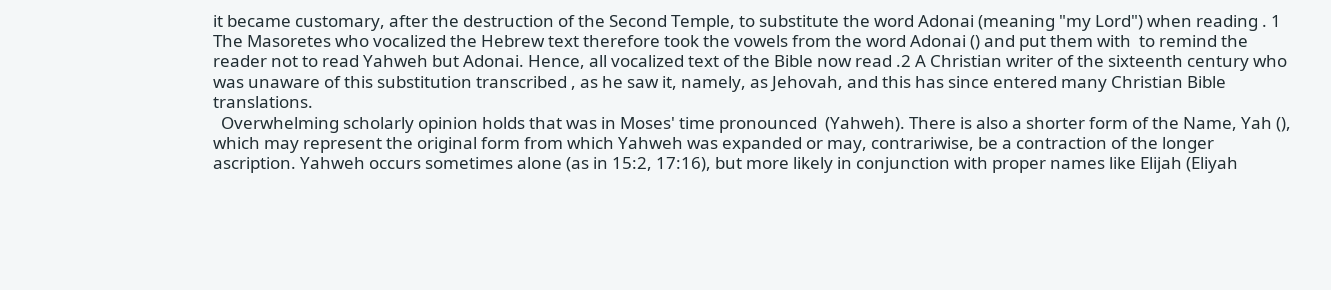it became customary, after the destruction of the Second Temple, to substitute the word Adonai (meaning "my Lord") when reading . 1 The Masoretes who vocalized the Hebrew text therefore took the vowels from the word Adonai () and put them with  to remind the reader not to read Yahweh but Adonai. Hence, all vocalized text of the Bible now read .2 A Christian writer of the sixteenth century who was unaware of this substitution transcribed , as he saw it, namely, as Jehovah, and this has since entered many Christian Bible translations.
  Overwhelming scholarly opinion holds that was in Moses' time pronounced  (Yahweh). There is also a shorter form of the Name, Yah (), which may represent the original form from which Yahweh was expanded or may, contrariwise, be a contraction of the longer ascription. Yahweh occurs sometimes alone (as in 15:2, 17:16), but more likely in conjunction with proper names like Elijah (Eliyah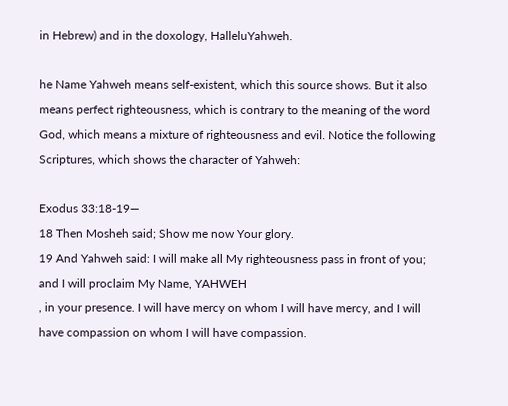in Hebrew) and in the doxology, HalleluYahweh.

he Name Yahweh means self-existent, which this source shows. But it also means perfect righteousness, which is contrary to the meaning of the word God, which means a mixture of righteousness and evil. Notice the following Scriptures, which shows the character of Yahweh:

Exodus 33:18-19—
18 Then Mosheh said; Show me now Your glory.
19 And Yahweh said: I will make all My righteousness pass in front of you; and I will proclaim My Name, YAHWEH
, in your presence. I will have mercy on whom I will have mercy, and I will have compassion on whom I will have compassion.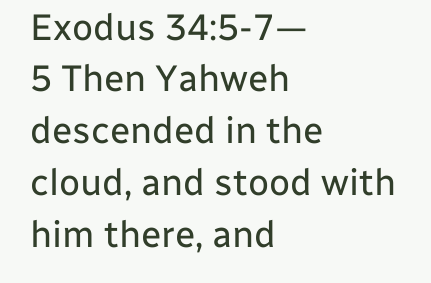Exodus 34:5-7—
5 Then Yahweh descended in the cloud, and stood with him there, and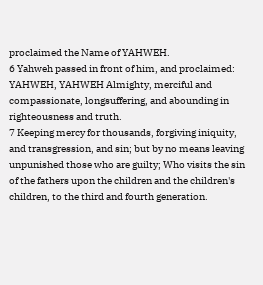proclaimed the Name of YAHWEH.
6 Yahweh passed in front of him, and proclaimed: YAHWEH, YAHWEH Almighty, merciful and compassionate, longsuffering, and abounding in righteousness and truth.
7 Keeping mercy for thousands, forgiving iniquity, and transgression, and sin; but by no means leaving unpunished those who are guilty; Who visits the sin of the fathers upon the children and the children's children, to the third and fourth generation.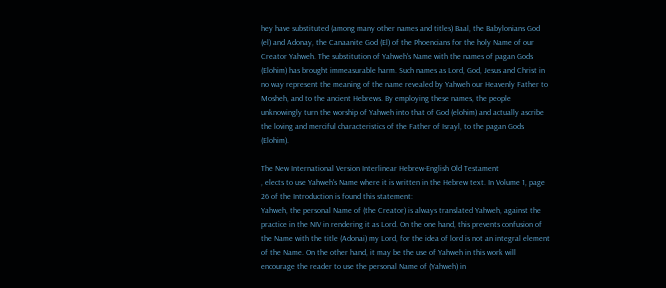hey have substituted (among many other names and titles) Baal, the Babylonians God (el) and Adonay, the Canaanite God (El) of the Phoencians for the holy Name of our Creator Yahweh. The substitution of Yahweh's Name with the names of pagan Gods (Elohim) has brought immeasurable harm. Such names as Lord, God, Jesus and Christ in no way represent the meaning of the name revealed by Yahweh our Heavenly Father to Mosheh, and to the ancient Hebrews. By employing these names, the people unknowingly turn the worship of Yahweh into that of God (elohim) and actually ascribe the loving and merciful characteristics of the Father of Israyl, to the pagan Gods (Elohim).

The New International Version Interlinear Hebrew-English Old Testament
, elects to use Yahweh's Name where it is written in the Hebrew text. In Volume 1, page 26 of the Introduction is found this statement:
Yahweh, the personal Name of (the Creator) is always translated Yahweh, against the practice in the NIV in rendering it as Lord. On the one hand, this prevents confusion of the Name with the title (Adonai) my Lord, for the idea of lord is not an integral element of the Name. On the other hand, it may be the use of Yahweh in this work will encourage the reader to use the personal Name of (Yahweh) in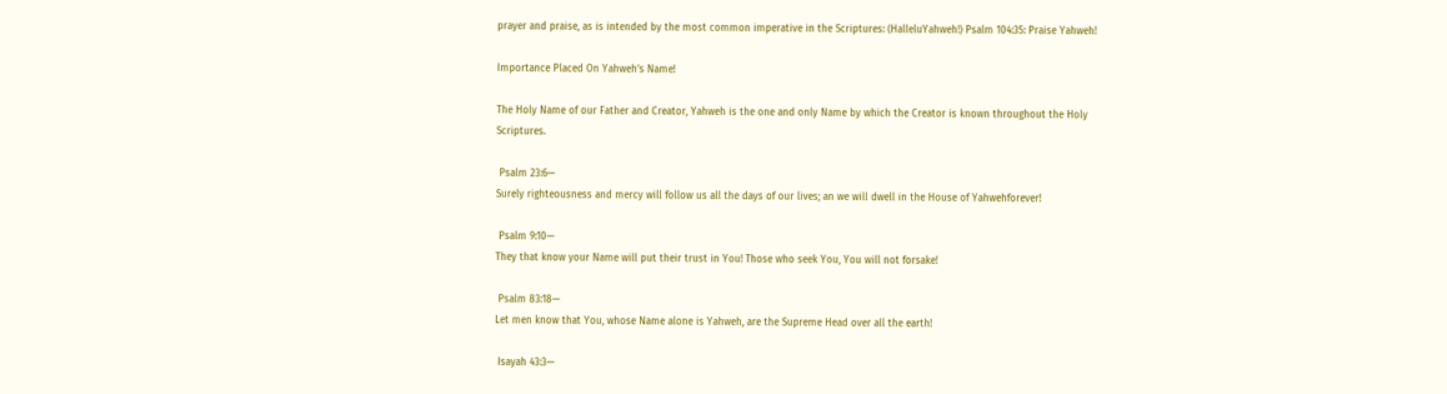prayer and praise, as is intended by the most common imperative in the Scriptures: (HalleluYahweh!) Psalm 104:35: Praise Yahweh!

Importance Placed On Yahweh's Name!

The Holy Name of our Father and Creator, Yahweh is the one and only Name by which the Creator is known throughout the Holy Scriptures.

 Psalm 23:6—
Surely righteousness and mercy will follow us all the days of our lives; an we will dwell in the House of Yahwehforever!

 Psalm 9:10—
They that know your Name will put their trust in You! Those who seek You, You will not forsake!

 Psalm 83:18—
Let men know that You, whose Name alone is Yahweh, are the Supreme Head over all the earth!

 Isayah 43:3—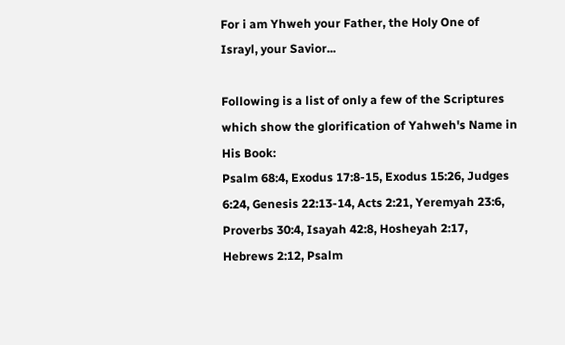For i am Yhweh your Father, the Holy One of Israyl, your Savior...

Following is a list of only a few of the Scriptures which show the glorification of Yahweh's Name in His Book:
Psalm 68:4, Exodus 17:8-15, Exodus 15:26, Judges 6:24, Genesis 22:13-14, Acts 2:21, Yeremyah 23:6, Proverbs 30:4, Isayah 42:8, Hosheyah 2:17, Hebrews 2:12, Psalm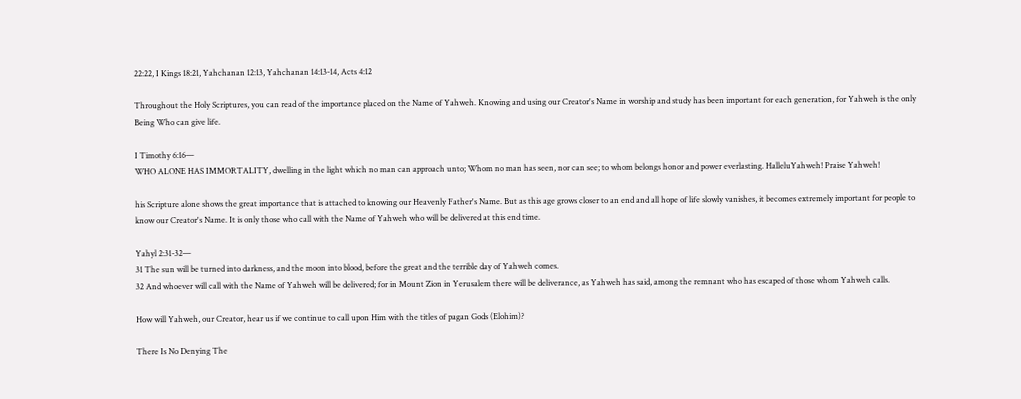22:22, I Kings 18:21, Yahchanan 12:13, Yahchanan 14:13-14, Acts 4:12

Throughout the Holy Scriptures, you can read of the importance placed on the Name of Yahweh. Knowing and using our Creator's Name in worship and study has been important for each generation, for Yahweh is the only Being Who can give life.

I Timothy 6:16—
WHO ALONE HAS IMMORTALITY, dwelling in the light which no man can approach unto; Whom no man has seen, nor can see; to whom belongs honor and power everlasting. HalleluYahweh! Praise Yahweh!

his Scripture alone shows the great importance that is attached to knowing our Heavenly Father's Name. But as this age grows closer to an end and all hope of life slowly vanishes, it becomes extremely important for people to know our Creator's Name. It is only those who call with the Name of Yahweh who will be delivered at this end time.

Yahyl 2:31-32—
31 The sun will be turned into darkness, and the moon into blood, before the great and the terrible day of Yahweh comes.
32 And whoever will call with the Name of Yahweh will be delivered; for in Mount Zion in Yerusalem there will be deliverance, as Yahweh has said, among the remnant who has escaped of those whom Yahweh calls.

How will Yahweh, our Creator, hear us if we continue to call upon Him with the titles of pagan Gods (Elohim)?

There Is No Denying The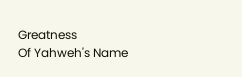Greatness
Of Yahweh's Name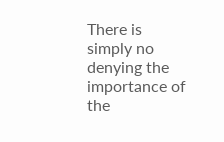There is simply no denying the importance of the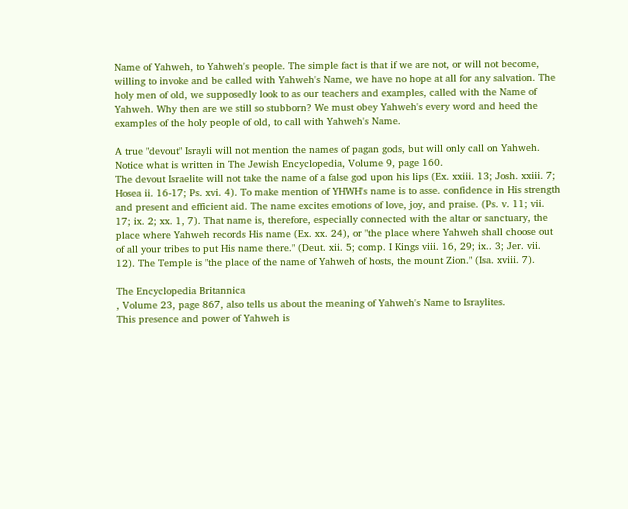Name of Yahweh, to Yahweh's people. The simple fact is that if we are not, or will not become, willing to invoke and be called with Yahweh's Name, we have no hope at all for any salvation. The holy men of old, we supposedly look to as our teachers and examples, called with the Name of Yahweh. Why then are we still so stubborn? We must obey Yahweh's every word and heed the examples of the holy people of old, to call with Yahweh's Name.

A true "devout" Israyli will not mention the names of pagan gods, but will only call on Yahweh. Notice what is written in The Jewish Encyclopedia, Volume 9, page 160.
The devout Israelite will not take the name of a false god upon his lips (Ex. xxiii. 13; Josh. xxiii. 7; Hosea ii. 16-17; Ps. xvi. 4). To make mention of YHWH's name is to asse. confidence in His strength and present and efficient aid. The name excites emotions of love, joy, and praise. (Ps. v. 11; vii. 17; ix. 2; xx. 1, 7). That name is, therefore, especially connected with the altar or sanctuary, the place where Yahweh records His name (Ex. xx. 24), or "the place where Yahweh shall choose out of all your tribes to put His name there." (Deut. xii. 5; comp. I Kings viii. 16, 29; ix.. 3; Jer. vii. 12). The Temple is "the place of the name of Yahweh of hosts, the mount Zion." (Isa. xviii. 7).

The Encyclopedia Britannica
, Volume 23, page 867, also tells us about the meaning of Yahweh's Name to Israylites.
This presence and power of Yahweh is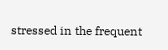stressed in the frequent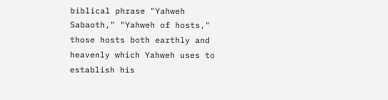biblical phrase "Yahweh Sabaoth," "Yahweh of hosts," those hosts both earthly and heavenly which Yahweh uses to establish his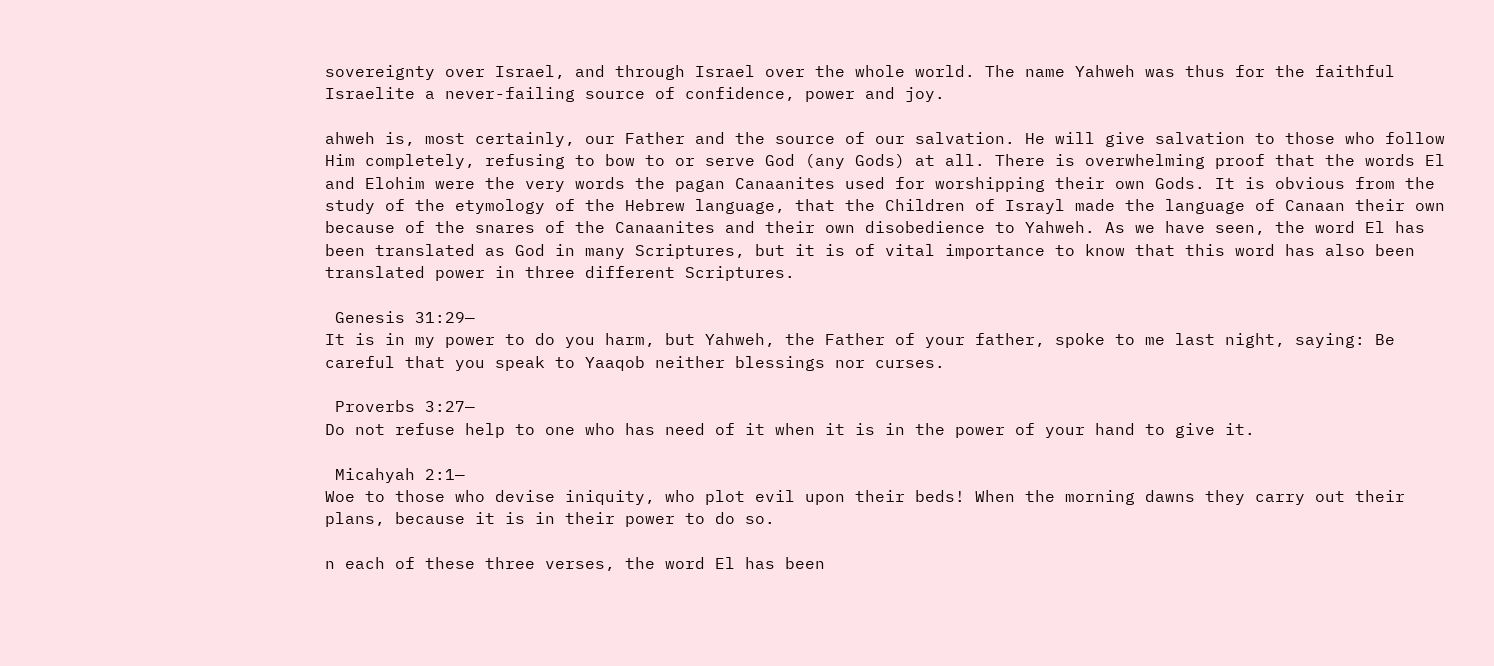sovereignty over Israel, and through Israel over the whole world. The name Yahweh was thus for the faithful Israelite a never-failing source of confidence, power and joy.

ahweh is, most certainly, our Father and the source of our salvation. He will give salvation to those who follow Him completely, refusing to bow to or serve God (any Gods) at all. There is overwhelming proof that the words El and Elohim were the very words the pagan Canaanites used for worshipping their own Gods. It is obvious from the study of the etymology of the Hebrew language, that the Children of Israyl made the language of Canaan their own because of the snares of the Canaanites and their own disobedience to Yahweh. As we have seen, the word El has been translated as God in many Scriptures, but it is of vital importance to know that this word has also been translated power in three different Scriptures.

 Genesis 31:29—
It is in my power to do you harm, but Yahweh, the Father of your father, spoke to me last night, saying: Be careful that you speak to Yaaqob neither blessings nor curses.

 Proverbs 3:27—
Do not refuse help to one who has need of it when it is in the power of your hand to give it.

 Micahyah 2:1—
Woe to those who devise iniquity, who plot evil upon their beds! When the morning dawns they carry out their plans, because it is in their power to do so.

n each of these three verses, the word El has been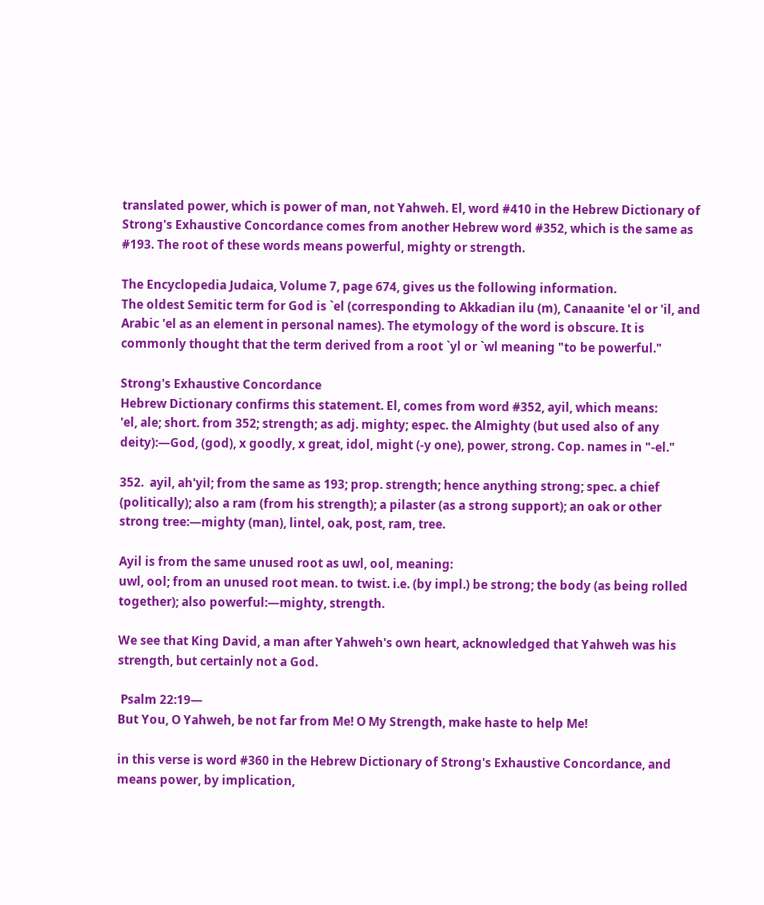translated power, which is power of man, not Yahweh. El, word #410 in the Hebrew Dictionary of Strong's Exhaustive Concordance comes from another Hebrew word #352, which is the same as #193. The root of these words means powerful, mighty or strength.

The Encyclopedia Judaica, Volume 7, page 674, gives us the following information.
The oldest Semitic term for God is `el (corresponding to Akkadian ilu (m), Canaanite 'el or 'il, and Arabic 'el as an element in personal names). The etymology of the word is obscure. It is commonly thought that the term derived from a root `yl or `wl meaning "to be powerful."

Strong's Exhaustive Concordance
Hebrew Dictionary confirms this statement. El, comes from word #352, ayil, which means:
'el, ale; short. from 352; strength; as adj. mighty; espec. the Almighty (but used also of any deity):—God, (god), x goodly, x great, idol, might (-y one), power, strong. Cop. names in "-el."

352.  ayil, ah'yil; from the same as 193; prop. strength; hence anything strong; spec. a chief (politically); also a ram (from his strength); a pilaster (as a strong support); an oak or other strong tree:—mighty (man), lintel, oak, post, ram, tree.

Ayil is from the same unused root as uwl, ool, meaning:
uwl, ool; from an unused root mean. to twist. i.e. (by impl.) be strong; the body (as being rolled together); also powerful:—mighty, strength.

We see that King David, a man after Yahweh's own heart, acknowledged that Yahweh was his strength, but certainly not a God.

 Psalm 22:19—
But You, O Yahweh, be not far from Me! O My Strength, make haste to help Me!

in this verse is word #360 in the Hebrew Dictionary of Strong's Exhaustive Concordance, and means power, by implication,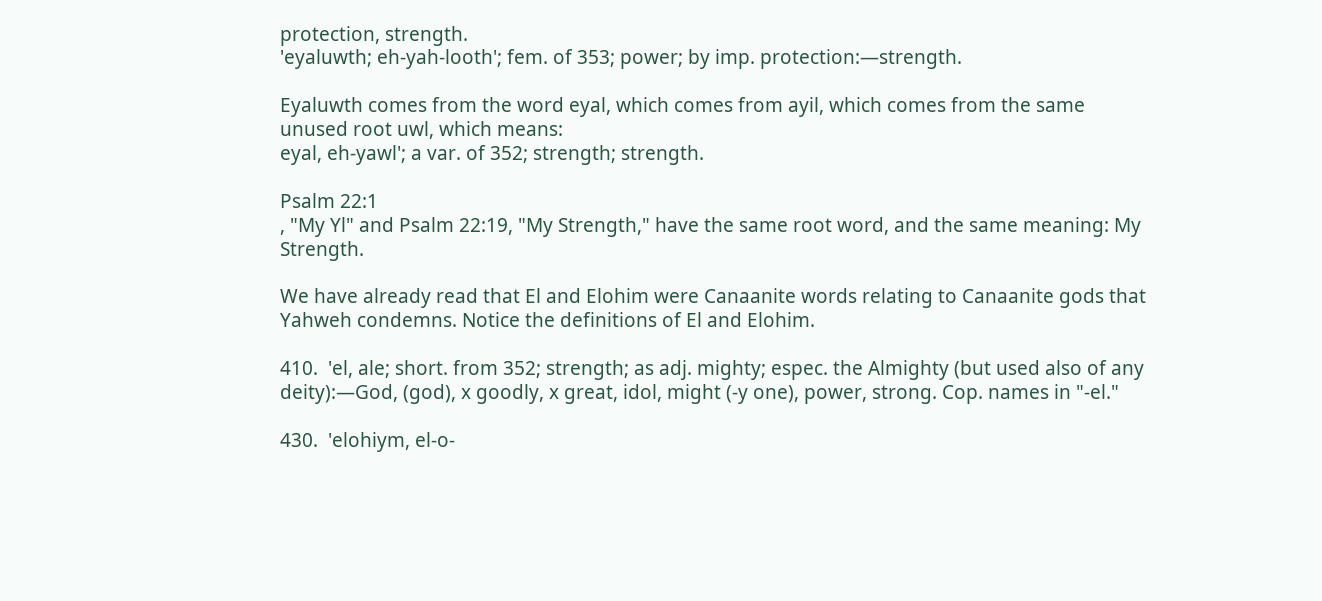protection, strength.
'eyaluwth; eh-yah-looth'; fem. of 353; power; by imp. protection:—strength.

Eyaluwth comes from the word eyal, which comes from ayil, which comes from the same unused root uwl, which means:
eyal, eh-yawl'; a var. of 352; strength; strength.

Psalm 22:1
, "My Yl" and Psalm 22:19, "My Strength," have the same root word, and the same meaning: My Strength.

We have already read that El and Elohim were Canaanite words relating to Canaanite gods that Yahweh condemns. Notice the definitions of El and Elohim.

410.  'el, ale; short. from 352; strength; as adj. mighty; espec. the Almighty (but used also of any deity):—God, (god), x goodly, x great, idol, might (-y one), power, strong. Cop. names in "-el."

430.  'elohiym, el-o-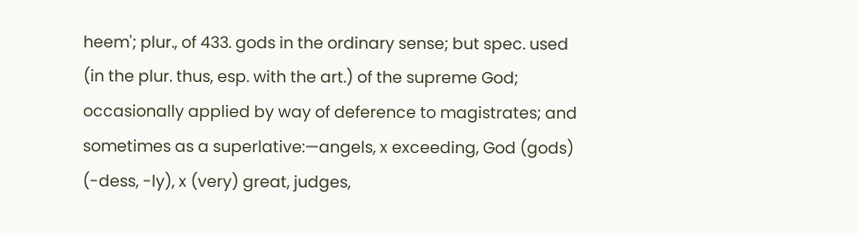heem'; plur., of 433. gods in the ordinary sense; but spec. used (in the plur. thus, esp. with the art.) of the supreme God; occasionally applied by way of deference to magistrates; and sometimes as a superlative:—angels, x exceeding, God (gods) (-dess, -ly), x (very) great, judges,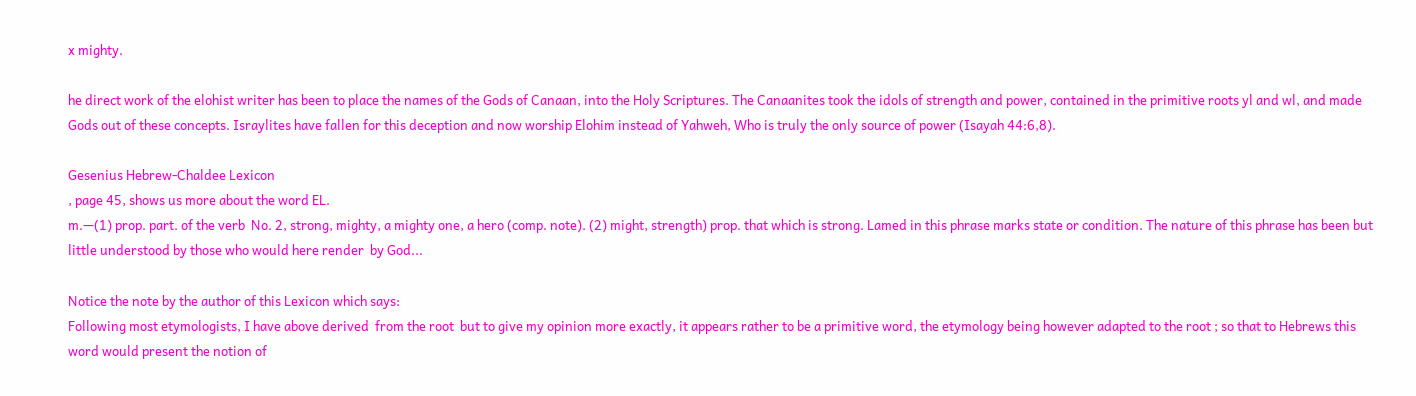x mighty.

he direct work of the elohist writer has been to place the names of the Gods of Canaan, into the Holy Scriptures. The Canaanites took the idols of strength and power, contained in the primitive roots yl and wl, and made Gods out of these concepts. Israylites have fallen for this deception and now worship Elohim instead of Yahweh, Who is truly the only source of power (Isayah 44:6,8).

Gesenius Hebrew-Chaldee Lexicon
, page 45, shows us more about the word EL.
m.—(1) prop. part. of the verb  No. 2, strong, mighty, a mighty one, a hero (comp. note). (2) might, strength) prop. that which is strong. Lamed in this phrase marks state or condition. The nature of this phrase has been but little understood by those who would here render  by God...

Notice the note by the author of this Lexicon which says:
Following most etymologists, I have above derived  from the root  but to give my opinion more exactly, it appears rather to be a primitive word, the etymology being however adapted to the root ; so that to Hebrews this word would present the notion of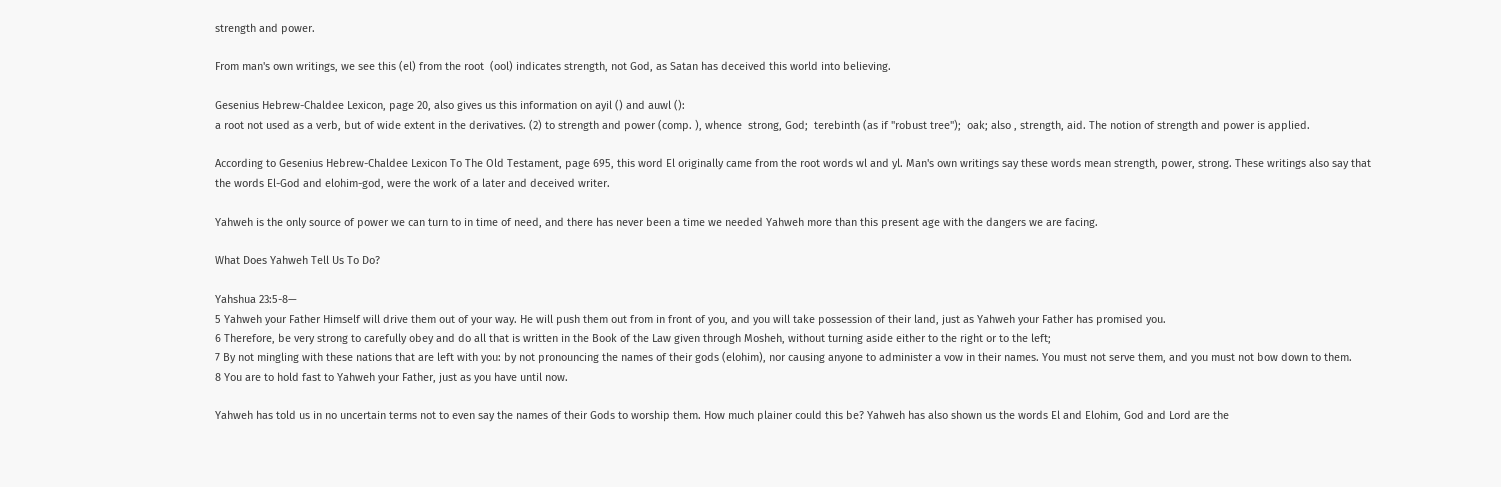strength and power.

From man's own writings, we see this (el) from the root  (ool) indicates strength, not God, as Satan has deceived this world into believing.

Gesenius Hebrew-Chaldee Lexicon, page 20, also gives us this information on ayil () and auwl ():
a root not used as a verb, but of wide extent in the derivatives. (2) to strength and power (comp. ), whence  strong, God;  terebinth (as if "robust tree");  oak; also , strength, aid. The notion of strength and power is applied.

According to Gesenius Hebrew-Chaldee Lexicon To The Old Testament, page 695, this word El originally came from the root words wl and yl. Man's own writings say these words mean strength, power, strong. These writings also say that the words El-God and elohim-god, were the work of a later and deceived writer.

Yahweh is the only source of power we can turn to in time of need, and there has never been a time we needed Yahweh more than this present age with the dangers we are facing.

What Does Yahweh Tell Us To Do?

Yahshua 23:5-8—
5 Yahweh your Father Himself will drive them out of your way. He will push them out from in front of you, and you will take possession of their land, just as Yahweh your Father has promised you.
6 Therefore, be very strong to carefully obey and do all that is written in the Book of the Law given through Mosheh, without turning aside either to the right or to the left;
7 By not mingling with these nations that are left with you: by not pronouncing the names of their gods (elohim), nor causing anyone to administer a vow in their names. You must not serve them, and you must not bow down to them.
8 You are to hold fast to Yahweh your Father, just as you have until now.

Yahweh has told us in no uncertain terms not to even say the names of their Gods to worship them. How much plainer could this be? Yahweh has also shown us the words El and Elohim, God and Lord are the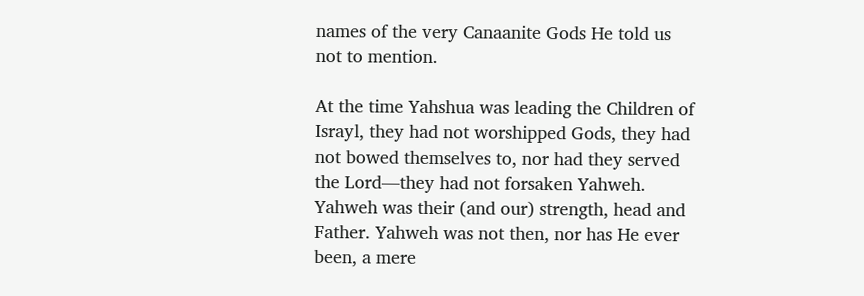names of the very Canaanite Gods He told us not to mention.

At the time Yahshua was leading the Children of Israyl, they had not worshipped Gods, they had not bowed themselves to, nor had they served the Lord—they had not forsaken Yahweh. Yahweh was their (and our) strength, head and Father. Yahweh was not then, nor has He ever been, a mere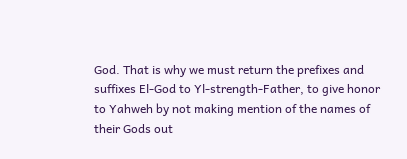God. That is why we must return the prefixes and suffixes El-God to Yl-strength-Father, to give honor to Yahweh by not making mention of the names of their Gods out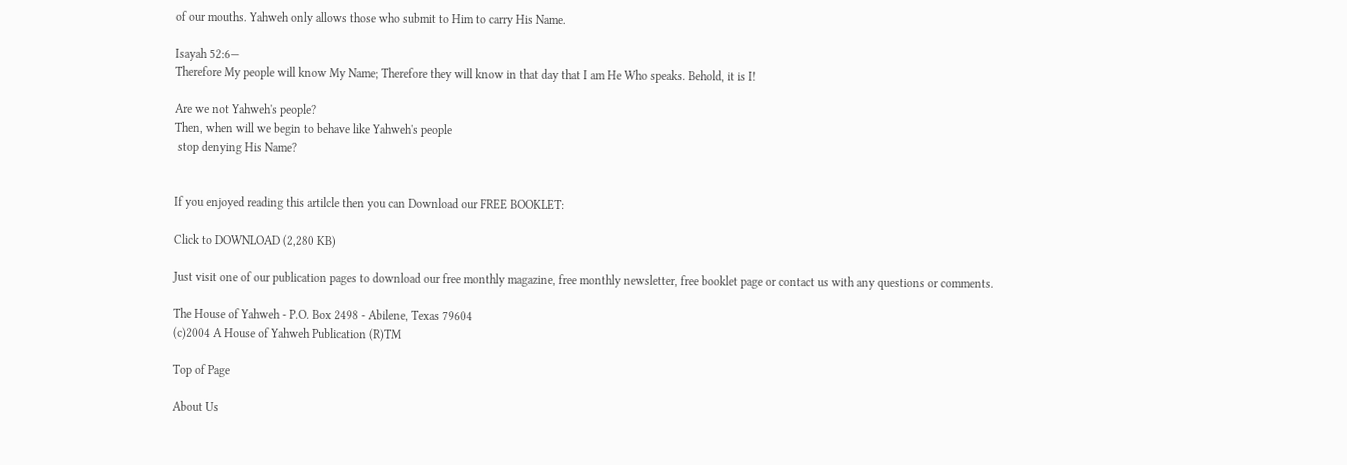of our mouths. Yahweh only allows those who submit to Him to carry His Name.

Isayah 52:6—
Therefore My people will know My Name; Therefore they will know in that day that I am He Who speaks. Behold, it is I!

Are we not Yahweh's people?
Then, when will we begin to behave like Yahweh's people
 stop denying His Name?


If you enjoyed reading this artilcle then you can Download our FREE BOOKLET:

Click to DOWNLOAD (2,280 KB)

Just visit one of our publication pages to download our free monthly magazine, free monthly newsletter, free booklet page or contact us with any questions or comments.

The House of Yahweh - P.O. Box 2498 - Abilene, Texas 79604
(c)2004 A House of Yahweh Publication (R)TM

Top of Page

About Us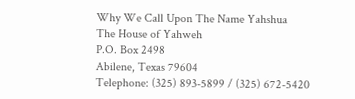Why We Call Upon The Name Yahshua
The House of Yahweh
P.O. Box 2498
Abilene, Texas 79604
Telephone: (325) 893-5899 / (325) 672-5420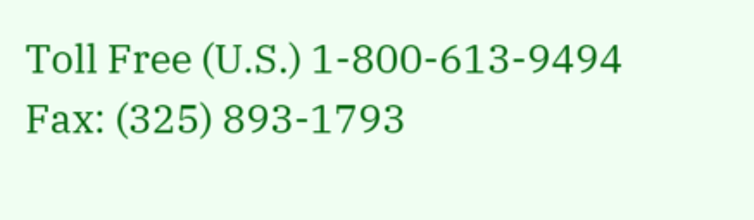Toll Free (U.S.) 1-800-613-9494
Fax: (325) 893-1793